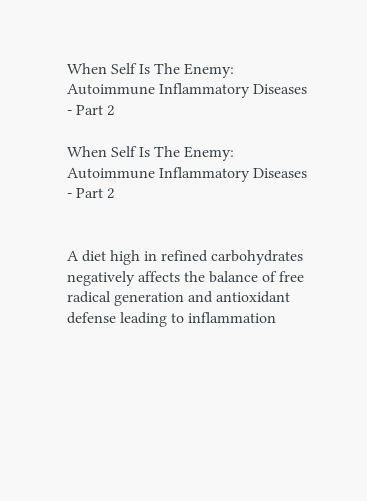When Self Is The Enemy: Autoimmune Inflammatory Diseases - Part 2

When Self Is The Enemy: Autoimmune Inflammatory Diseases - Part 2


A diet high in refined carbohydrates negatively affects the balance of free radical generation and antioxidant defense leading to inflammation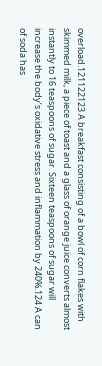overload.121122123 A breakfast consisting of a bowl of corn flakes with skimmed milk, a piece of toast and a glass of orange juice converts almost instantly to 16 teaspoons of sugar. Sixteen teaspoons of sugar will increase the body’s oxidative stress and inflammation by 240%.124 A can of soda has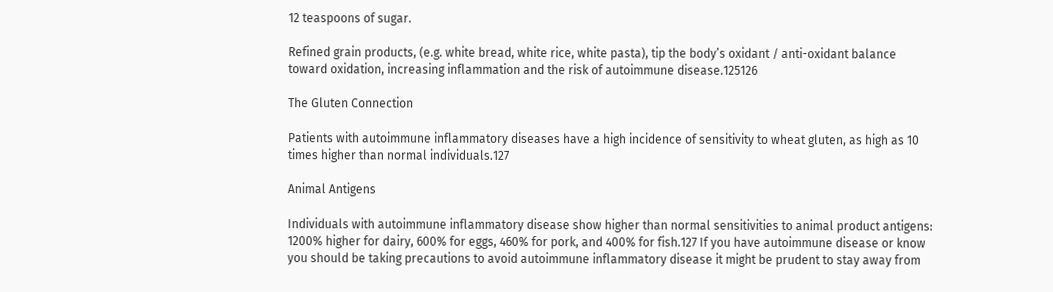12 teaspoons of sugar.

Refined grain products, (e.g. white bread, white rice, white pasta), tip the body’s oxidant / anti-oxidant balance toward oxidation, increasing inflammation and the risk of autoimmune disease.125126

The Gluten Connection

Patients with autoimmune inflammatory diseases have a high incidence of sensitivity to wheat gluten, as high as 10 times higher than normal individuals.127

Animal Antigens

Individuals with autoimmune inflammatory disease show higher than normal sensitivities to animal product antigens: 1200% higher for dairy, 600% for eggs, 460% for pork, and 400% for fish.127 If you have autoimmune disease or know you should be taking precautions to avoid autoimmune inflammatory disease it might be prudent to stay away from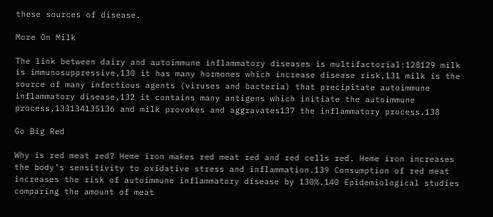these sources of disease.

More On Milk

The link between dairy and autoimmune inflammatory diseases is multifactorial:128129 milk is immunosuppressive,130 it has many hormones which increase disease risk,131 milk is the source of many infectious agents (viruses and bacteria) that precipitate autoimmune inflammatory disease,132 it contains many antigens which initiate the autoimmune process,133134135136 and milk provokes and aggravates137 the inflammatory process.138

Go Big Red

Why is red meat red? Heme iron makes red meat red and red cells red. Heme iron increases the body’s sensitivity to oxidative stress and inflammation.139 Consumption of red meat increases the risk of autoimmune inflammatory disease by 130%.140 Epidemiological studies comparing the amount of meat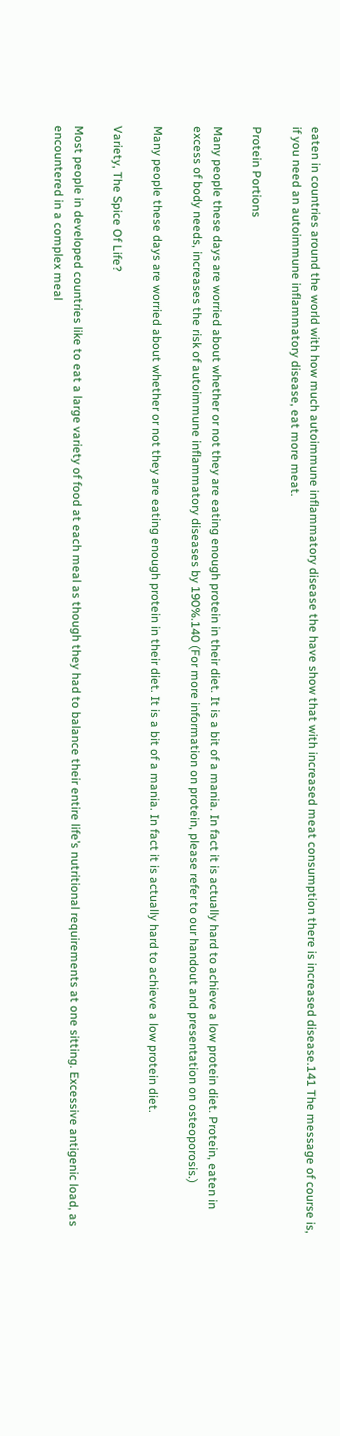eaten in countries around the world with how much autoimmune inflammatory disease the have show that with increased meat consumption there is increased disease.141 The message of course is, if you need an autoimmune inflammatory disease, eat more meat.

Protein Portions

Many people these days are worried about whether or not they are eating enough protein in their diet. It is a bit of a mania. In fact it is actually hard to achieve a low protein diet. Protein, eaten in excess of body needs, increases the risk of autoimmune inflammatory diseases by 190%.140 (For more information on protein, please refer to our handout and presentation on osteoporosis.)

Many people these days are worried about whether or not they are eating enough protein in their diet. It is a bit of a mania. In fact it is actually hard to achieve a low protein diet.

Variety, The Spice Of Life?

Most people in developed countries like to eat a large variety of food at each meal as though they had to balance their entire life’s nutritional requirements at one sitting. Excessive antigenic load, as encountered in a complex meal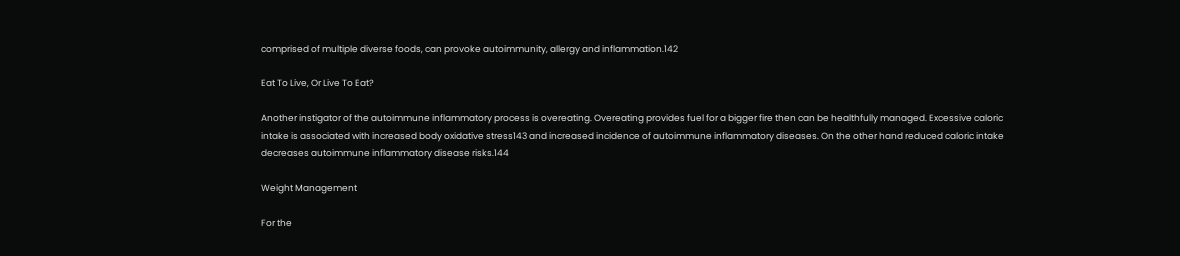comprised of multiple diverse foods, can provoke autoimmunity, allergy and inflammation.142

Eat To Live, Or Live To Eat?

Another instigator of the autoimmune inflammatory process is overeating. Overeating provides fuel for a bigger fire then can be healthfully managed. Excessive caloric intake is associated with increased body oxidative stress143 and increased incidence of autoimmune inflammatory diseases. On the other hand reduced caloric intake decreases autoimmune inflammatory disease risks.144

Weight Management

For the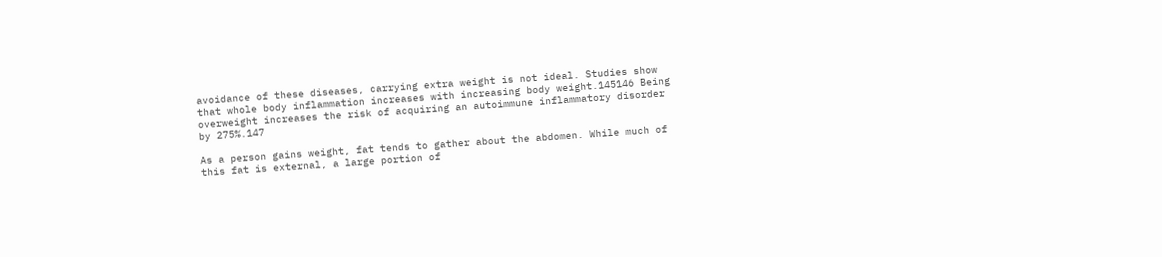avoidance of these diseases, carrying extra weight is not ideal. Studies show that whole body inflammation increases with increasing body weight.145146 Being overweight increases the risk of acquiring an autoimmune inflammatory disorder by 275%.147

As a person gains weight, fat tends to gather about the abdomen. While much of this fat is external, a large portion of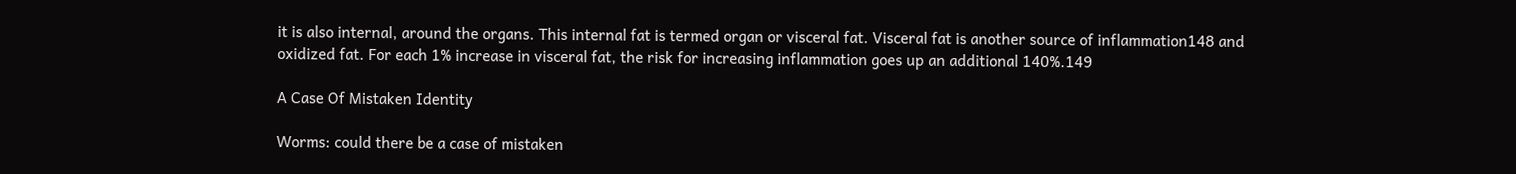it is also internal, around the organs. This internal fat is termed organ or visceral fat. Visceral fat is another source of inflammation148 and oxidized fat. For each 1% increase in visceral fat, the risk for increasing inflammation goes up an additional 140%.149

A Case Of Mistaken Identity

Worms: could there be a case of mistaken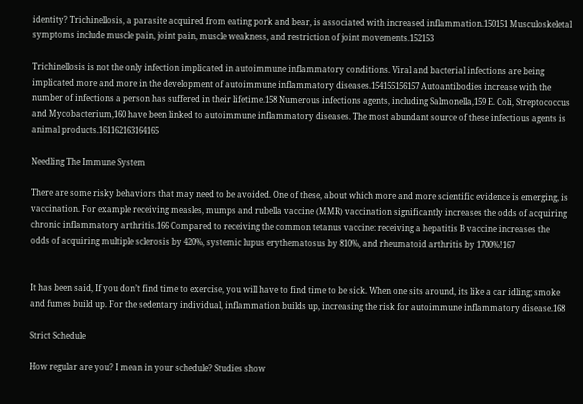identity? Trichinellosis, a parasite acquired from eating pork and bear, is associated with increased inflammation.150151 Musculoskeletal symptoms include muscle pain, joint pain, muscle weakness, and restriction of joint movements.152153

Trichinellosis is not the only infection implicated in autoimmune inflammatory conditions. Viral and bacterial infections are being implicated more and more in the development of autoimmune inflammatory diseases.154155156157 Autoantibodies increase with the number of infections a person has suffered in their lifetime.158 Numerous infections agents, including Salmonella,159 E. Coli, Streptococcus and Mycobacterium,160 have been linked to autoimmune inflammatory diseases. The most abundant source of these infectious agents is animal products.161162163164165

Needling The Immune System

There are some risky behaviors that may need to be avoided. One of these, about which more and more scientific evidence is emerging, is vaccination. For example receiving measles, mumps and rubella vaccine (MMR) vaccination significantly increases the odds of acquiring chronic inflammatory arthritis.166 Compared to receiving the common tetanus vaccine: receiving a hepatitis B vaccine increases the odds of acquiring multiple sclerosis by 420%, systemic lupus erythematosus by 810%, and rheumatoid arthritis by 1700%!167


It has been said, If you don’t find time to exercise, you will have to find time to be sick. When one sits around, its like a car idling; smoke and fumes build up. For the sedentary individual, inflammation builds up, increasing the risk for autoimmune inflammatory disease.168

Strict Schedule

How regular are you? I mean in your schedule? Studies show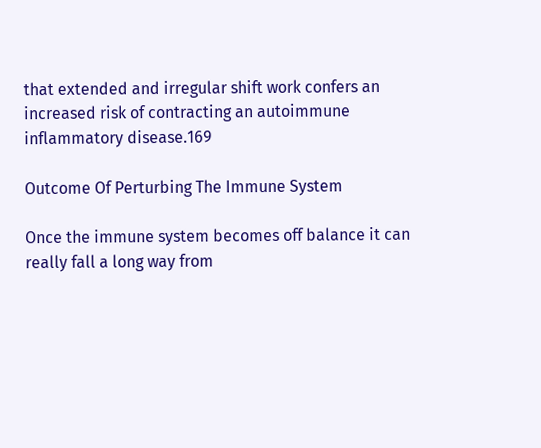that extended and irregular shift work confers an increased risk of contracting an autoimmune inflammatory disease.169

Outcome Of Perturbing The Immune System

Once the immune system becomes off balance it can really fall a long way from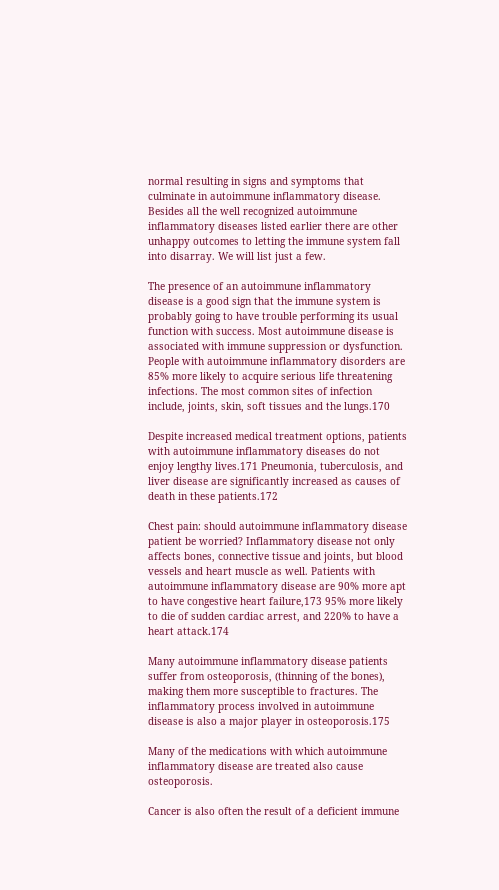normal resulting in signs and symptoms that culminate in autoimmune inflammatory disease. Besides all the well recognized autoimmune inflammatory diseases listed earlier there are other unhappy outcomes to letting the immune system fall into disarray. We will list just a few.

The presence of an autoimmune inflammatory disease is a good sign that the immune system is probably going to have trouble performing its usual function with success. Most autoimmune disease is associated with immune suppression or dysfunction. People with autoimmune inflammatory disorders are 85% more likely to acquire serious life threatening infections. The most common sites of infection include, joints, skin, soft tissues and the lungs.170

Despite increased medical treatment options, patients with autoimmune inflammatory diseases do not enjoy lengthy lives.171 Pneumonia, tuberculosis, and liver disease are significantly increased as causes of death in these patients.172

Chest pain: should autoimmune inflammatory disease patient be worried? Inflammatory disease not only affects bones, connective tissue and joints, but blood vessels and heart muscle as well. Patients with autoimmune inflammatory disease are 90% more apt to have congestive heart failure,173 95% more likely to die of sudden cardiac arrest, and 220% to have a heart attack.174

Many autoimmune inflammatory disease patients suffer from osteoporosis, (thinning of the bones), making them more susceptible to fractures. The inflammatory process involved in autoimmune disease is also a major player in osteoporosis.175

Many of the medications with which autoimmune inflammatory disease are treated also cause osteoporosis.

Cancer is also often the result of a deficient immune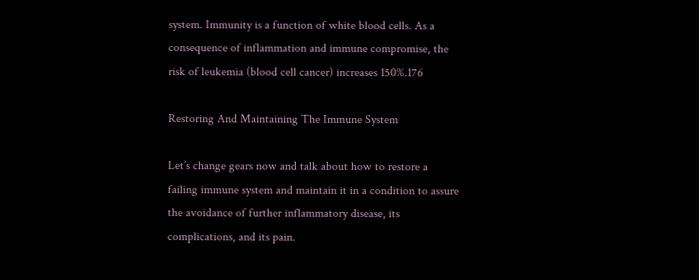system. Immunity is a function of white blood cells. As a consequence of inflammation and immune compromise, the risk of leukemia (blood cell cancer) increases 150%.176

Restoring And Maintaining The Immune System

Let’s change gears now and talk about how to restore a failing immune system and maintain it in a condition to assure the avoidance of further inflammatory disease, its complications, and its pain.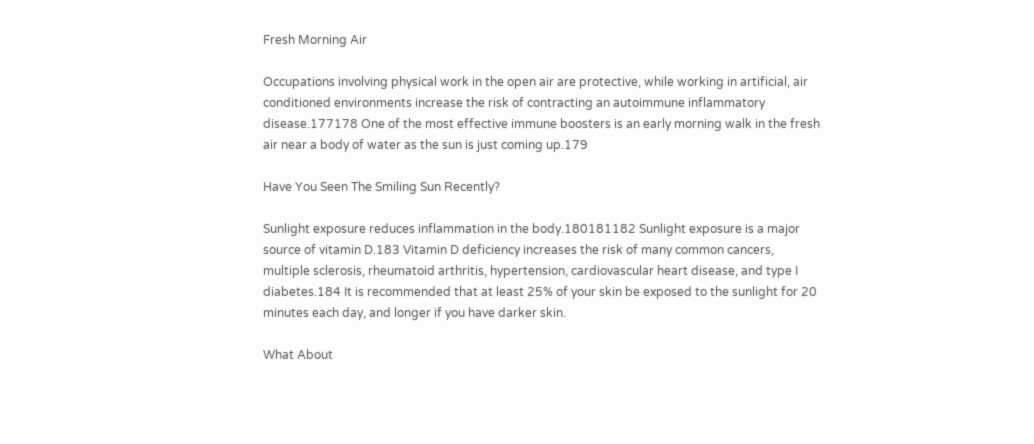Fresh Morning Air

Occupations involving physical work in the open air are protective, while working in artificial, air conditioned environments increase the risk of contracting an autoimmune inflammatory disease.177178 One of the most effective immune boosters is an early morning walk in the fresh air near a body of water as the sun is just coming up.179

Have You Seen The Smiling Sun Recently?

Sunlight exposure reduces inflammation in the body.180181182 Sunlight exposure is a major source of vitamin D.183 Vitamin D deficiency increases the risk of many common cancers, multiple sclerosis, rheumatoid arthritis, hypertension, cardiovascular heart disease, and type I diabetes.184 It is recommended that at least 25% of your skin be exposed to the sunlight for 20 minutes each day, and longer if you have darker skin.

What About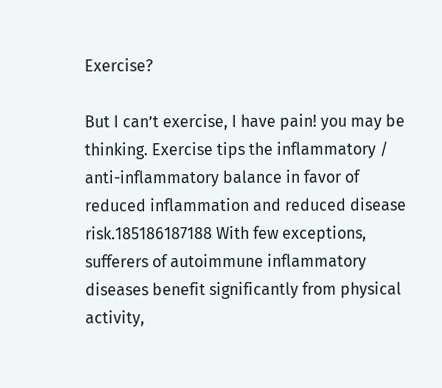Exercise?

But I can’t exercise, I have pain! you may be thinking. Exercise tips the inflammatory / anti-inflammatory balance in favor of reduced inflammation and reduced disease risk.185186187188 With few exceptions, sufferers of autoimmune inflammatory diseases benefit significantly from physical activity,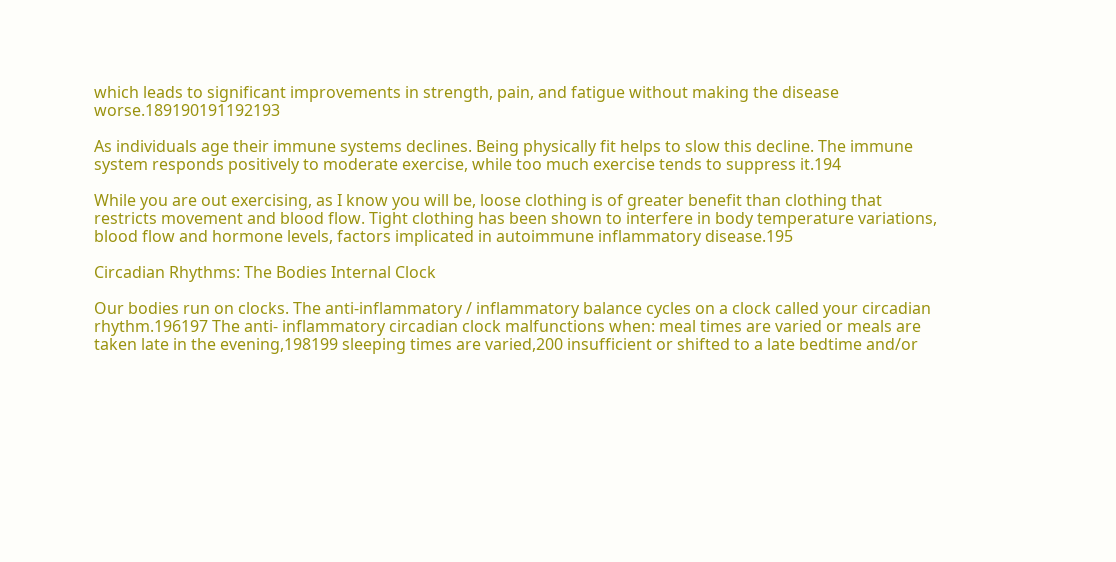which leads to significant improvements in strength, pain, and fatigue without making the disease worse.189190191192193

As individuals age their immune systems declines. Being physically fit helps to slow this decline. The immune system responds positively to moderate exercise, while too much exercise tends to suppress it.194

While you are out exercising, as I know you will be, loose clothing is of greater benefit than clothing that restricts movement and blood flow. Tight clothing has been shown to interfere in body temperature variations, blood flow and hormone levels, factors implicated in autoimmune inflammatory disease.195

Circadian Rhythms: The Bodies Internal Clock

Our bodies run on clocks. The anti-inflammatory / inflammatory balance cycles on a clock called your circadian rhythm.196197 The anti- inflammatory circadian clock malfunctions when: meal times are varied or meals are taken late in the evening,198199 sleeping times are varied,200 insufficient or shifted to a late bedtime and/or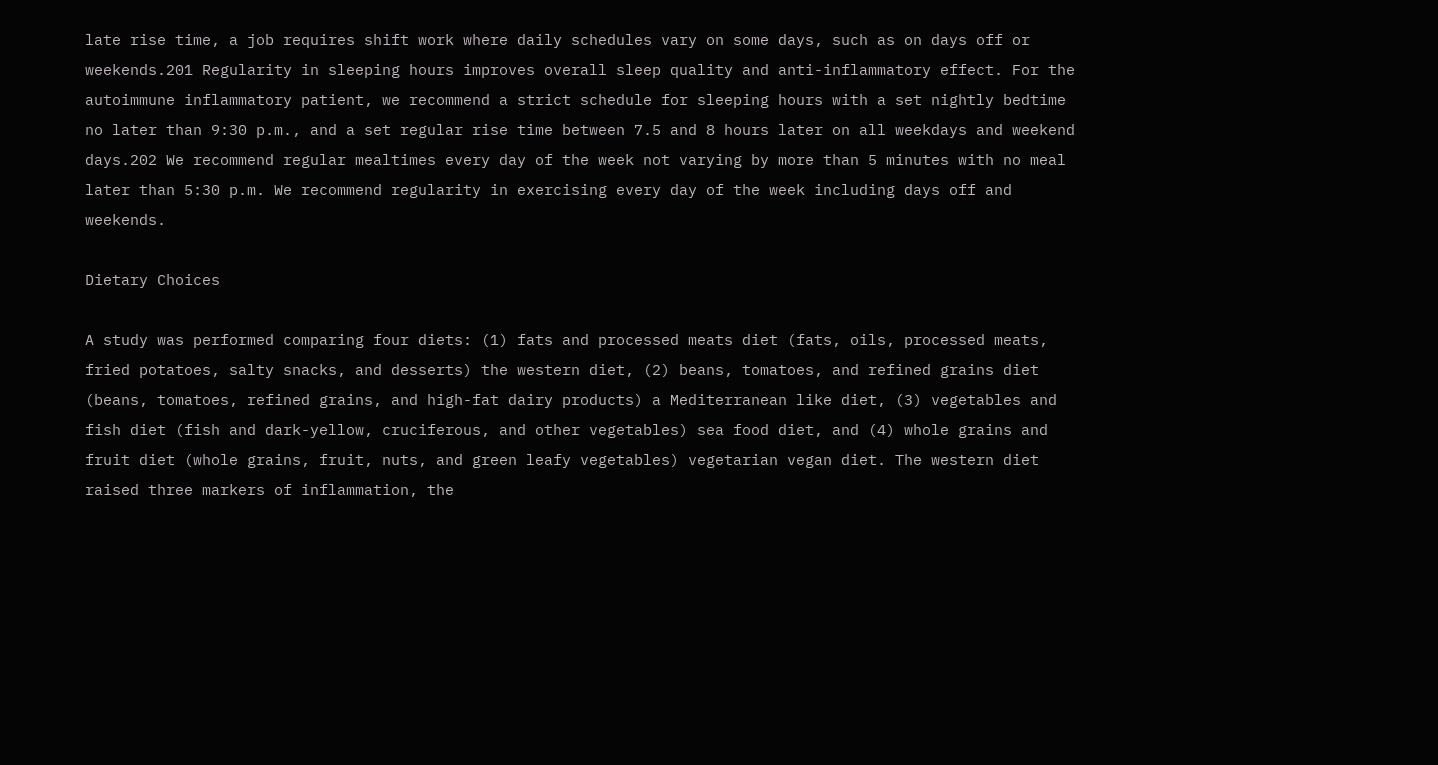late rise time, a job requires shift work where daily schedules vary on some days, such as on days off or weekends.201 Regularity in sleeping hours improves overall sleep quality and anti-inflammatory effect. For the autoimmune inflammatory patient, we recommend a strict schedule for sleeping hours with a set nightly bedtime no later than 9:30 p.m., and a set regular rise time between 7.5 and 8 hours later on all weekdays and weekend days.202 We recommend regular mealtimes every day of the week not varying by more than 5 minutes with no meal later than 5:30 p.m. We recommend regularity in exercising every day of the week including days off and weekends.

Dietary Choices

A study was performed comparing four diets: (1) fats and processed meats diet (fats, oils, processed meats, fried potatoes, salty snacks, and desserts) the western diet, (2) beans, tomatoes, and refined grains diet (beans, tomatoes, refined grains, and high-fat dairy products) a Mediterranean like diet, (3) vegetables and fish diet (fish and dark-yellow, cruciferous, and other vegetables) sea food diet, and (4) whole grains and fruit diet (whole grains, fruit, nuts, and green leafy vegetables) vegetarian vegan diet. The western diet raised three markers of inflammation, the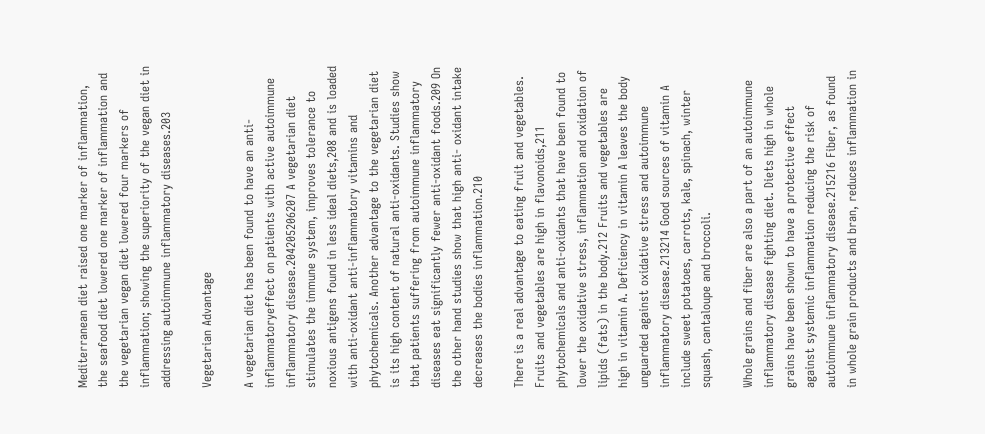Mediterranean diet raised one marker of inflammation, the seafood diet lowered one marker of inflammation and the vegetarian vegan diet lowered four markers of inflammation; showing the superiority of the vegan diet in addressing autoimmune inflammatory diseases.203

Vegetarian Advantage

A vegetarian diet has been found to have an anti-inflammatoryeffect on patients with active autoimmune inflammatory disease.204205206207 A vegetarian diet stimulates the immune system, improves tolerance to noxious antigens found in less ideal diets,208 and is loaded with anti-oxidant anti-inflammatory vitamins and phytochemicals. Another advantage to the vegetarian diet is its high content of natural anti-oxidants. Studies show that patients suffering from autoimmune inflammatory diseases eat significantly fewer anti-oxidant foods.209 On the other hand studies show that high anti- oxidant intake decreases the bodies inflammation.210

There is a real advantage to eating fruit and vegetables. Fruits and vegetables are high in flavonoids,211 phytochemicals and anti-oxidants that have been found to lower the oxidative stress, inflammation and oxidation of lipids (fats) in the body.212 Fruits and vegetables are high in vitamin A. Deficiency in vitamin A leaves the body unguarded against oxidative stress and autoimmune inflammatory disease.213214 Good sources of vitamin A include sweet potatoes, carrots, kale, spinach, winter squash, cantaloupe and broccoli.

Whole grains and fiber are also a part of an autoimmune inflammatory disease fighting diet. Diets high in whole grains have been shown to have a protective effect against systemic inflammation reducing the risk of autoimmune inflammatory disease.215216 Fiber, as found in whole grain products and bran, reduces inflammation in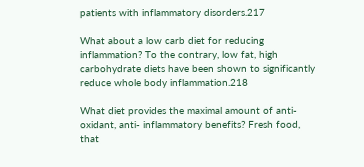patients with inflammatory disorders.217

What about a low carb diet for reducing inflammation? To the contrary, low fat, high carbohydrate diets have been shown to significantly reduce whole body inflammation.218

What diet provides the maximal amount of anti-oxidant, anti- inflammatory benefits? Fresh food, that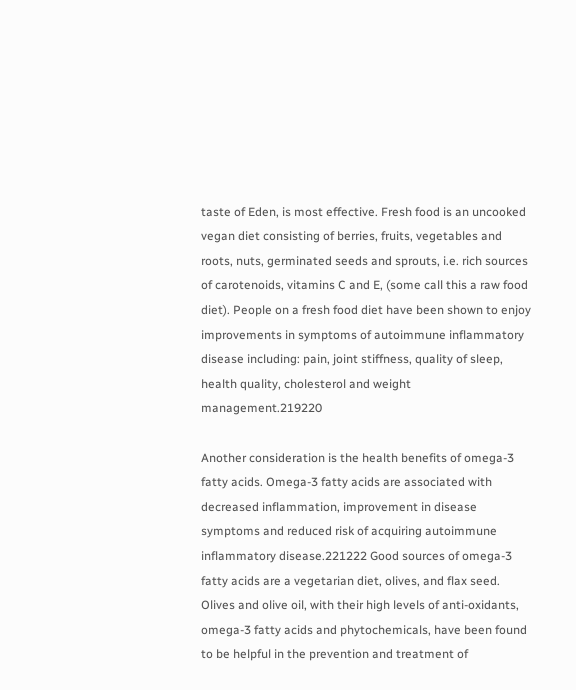taste of Eden, is most effective. Fresh food is an uncooked vegan diet consisting of berries, fruits, vegetables and roots, nuts, germinated seeds and sprouts, i.e. rich sources of carotenoids, vitamins C and E, (some call this a raw food diet). People on a fresh food diet have been shown to enjoy improvements in symptoms of autoimmune inflammatory disease including: pain, joint stiffness, quality of sleep, health quality, cholesterol and weight management.219220

Another consideration is the health benefits of omega-3 fatty acids. Omega-3 fatty acids are associated with decreased inflammation, improvement in disease symptoms and reduced risk of acquiring autoimmune inflammatory disease.221222 Good sources of omega-3 fatty acids are a vegetarian diet, olives, and flax seed. Olives and olive oil, with their high levels of anti-oxidants, omega-3 fatty acids and phytochemicals, have been found to be helpful in the prevention and treatment of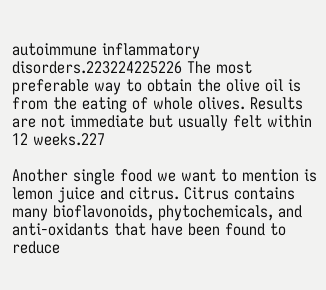autoimmune inflammatory disorders.223224225226 The most preferable way to obtain the olive oil is from the eating of whole olives. Results are not immediate but usually felt within 12 weeks.227

Another single food we want to mention is lemon juice and citrus. Citrus contains many bioflavonoids, phytochemicals, and anti-oxidants that have been found to reduce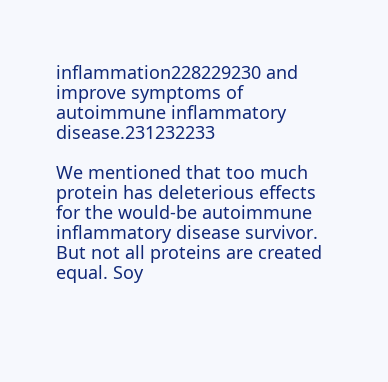inflammation228229230 and improve symptoms of autoimmune inflammatory disease.231232233

We mentioned that too much protein has deleterious effects for the would-be autoimmune inflammatory disease survivor. But not all proteins are created equal. Soy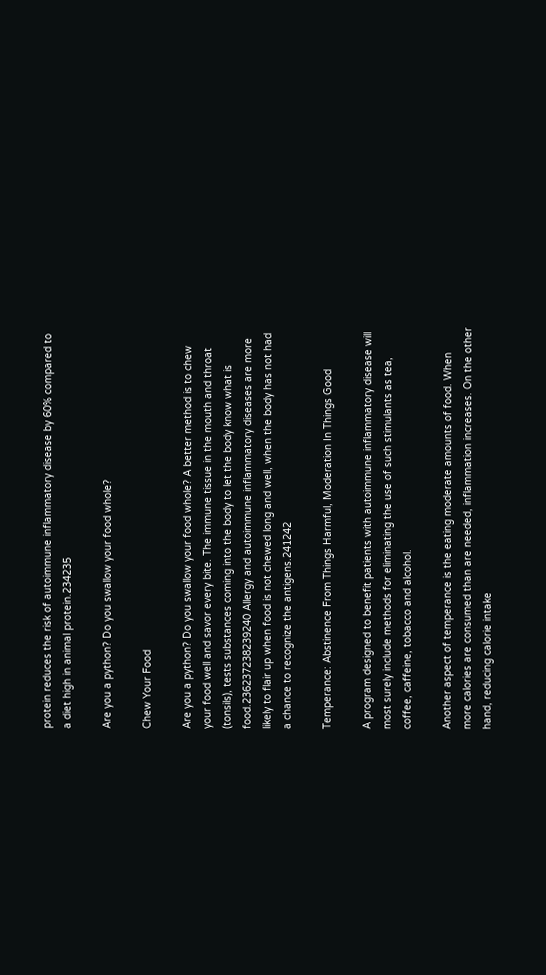protein reduces the risk of autoimmune inflammatory disease by 60% compared to a diet high in animal protein.234235

Are you a python? Do you swallow your food whole?

Chew Your Food

Are you a python? Do you swallow your food whole? A better method is to chew your food well and savor every bite. The immune tissue in the mouth and throat (tonsils), tests substances coming into the body to let the body know what is food.236237238239240 Allergy and autoimmune inflammatory diseases are more likely to flair up when food is not chewed long and well, when the body has not had a chance to recognize the antigens.241242

Temperance: Abstinence From Things Harmful, Moderation In Things Good

A program designed to benefit patients with autoimmune inflammatory disease will most surely include methods for eliminating the use of such stimulants as tea, coffee, caffeine, tobacco and alcohol.

Another aspect of temperance is the eating moderate amounts of food. When more calories are consumed than are needed, inflammation increases. On the other hand, reducing calorie intake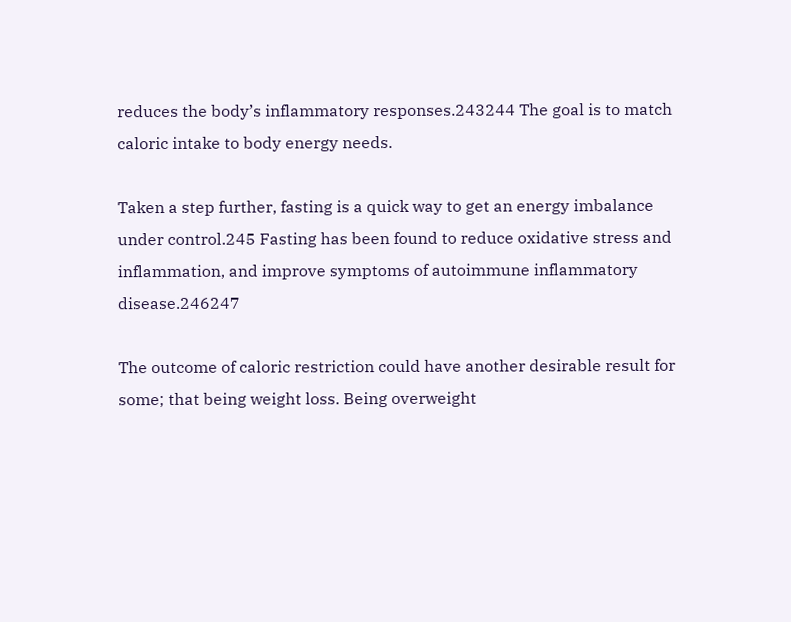reduces the body’s inflammatory responses.243244 The goal is to match caloric intake to body energy needs.

Taken a step further, fasting is a quick way to get an energy imbalance under control.245 Fasting has been found to reduce oxidative stress and inflammation, and improve symptoms of autoimmune inflammatory disease.246247

The outcome of caloric restriction could have another desirable result for some; that being weight loss. Being overweight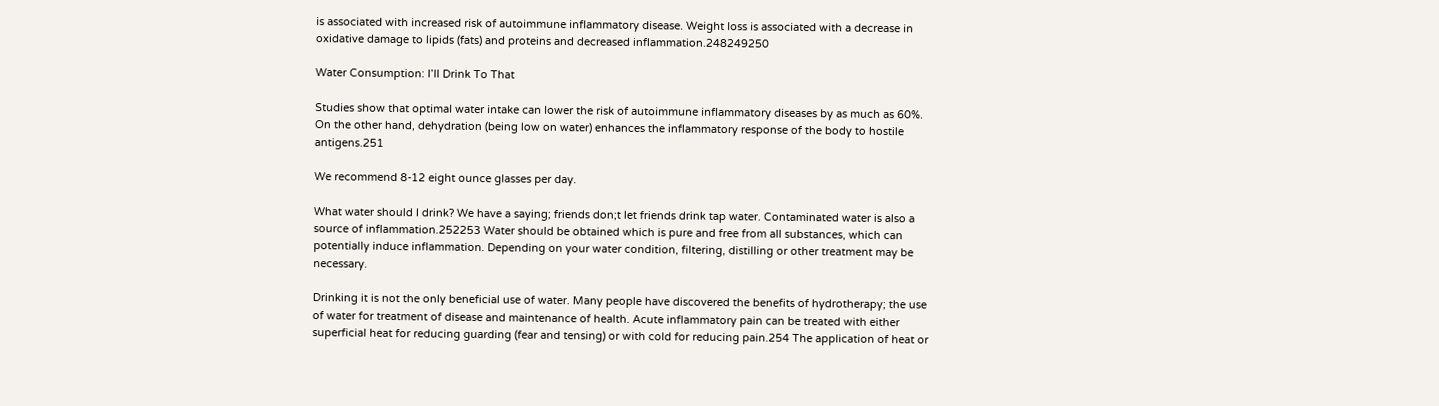is associated with increased risk of autoimmune inflammatory disease. Weight loss is associated with a decrease in oxidative damage to lipids (fats) and proteins and decreased inflammation.248249250

Water Consumption: I’ll Drink To That

Studies show that optimal water intake can lower the risk of autoimmune inflammatory diseases by as much as 60%. On the other hand, dehydration (being low on water) enhances the inflammatory response of the body to hostile antigens.251

We recommend 8-12 eight ounce glasses per day.

What water should I drink? We have a saying; friends don;t let friends drink tap water. Contaminated water is also a source of inflammation.252253 Water should be obtained which is pure and free from all substances, which can potentially induce inflammation. Depending on your water condition, filtering, distilling or other treatment may be necessary.

Drinking it is not the only beneficial use of water. Many people have discovered the benefits of hydrotherapy; the use of water for treatment of disease and maintenance of health. Acute inflammatory pain can be treated with either superficial heat for reducing guarding (fear and tensing) or with cold for reducing pain.254 The application of heat or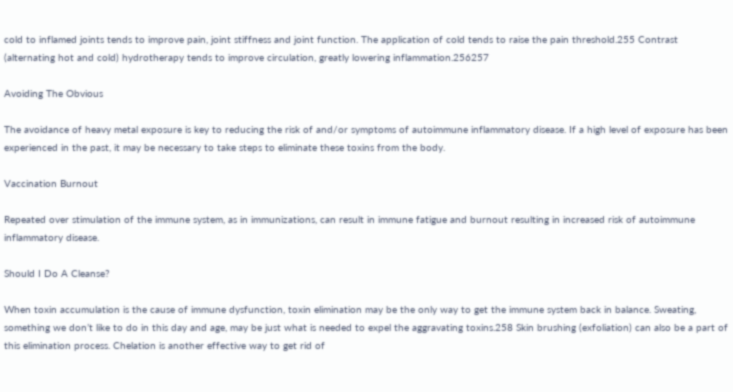cold to inflamed joints tends to improve pain, joint stiffness and joint function. The application of cold tends to raise the pain threshold.255 Contrast (alternating hot and cold) hydrotherapy tends to improve circulation, greatly lowering inflammation.256257

Avoiding The Obvious

The avoidance of heavy metal exposure is key to reducing the risk of and/or symptoms of autoimmune inflammatory disease. If a high level of exposure has been experienced in the past, it may be necessary to take steps to eliminate these toxins from the body.

Vaccination Burnout

Repeated over stimulation of the immune system, as in immunizations, can result in immune fatigue and burnout resulting in increased risk of autoimmune inflammatory disease.

Should I Do A Cleanse?

When toxin accumulation is the cause of immune dysfunction, toxin elimination may be the only way to get the immune system back in balance. Sweating, something we don’t like to do in this day and age, may be just what is needed to expel the aggravating toxins.258 Skin brushing (exfoliation) can also be a part of this elimination process. Chelation is another effective way to get rid of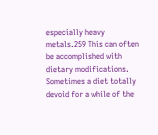especially heavy metals.259 This can often be accomplished with dietary modifications. Sometimes a diet totally devoid for a while of the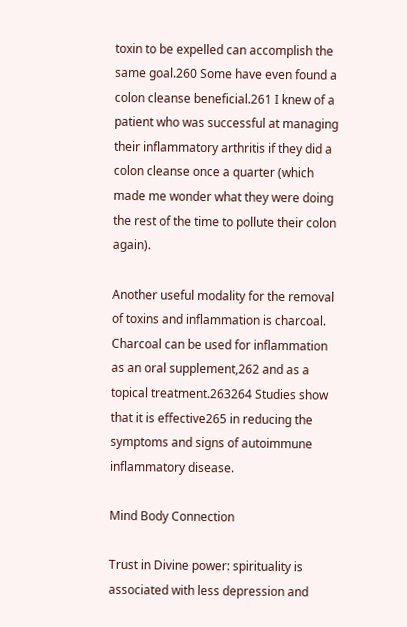toxin to be expelled can accomplish the same goal.260 Some have even found a colon cleanse beneficial.261 I knew of a patient who was successful at managing their inflammatory arthritis if they did a colon cleanse once a quarter (which made me wonder what they were doing the rest of the time to pollute their colon again).

Another useful modality for the removal of toxins and inflammation is charcoal. Charcoal can be used for inflammation as an oral supplement,262 and as a topical treatment.263264 Studies show that it is effective265 in reducing the symptoms and signs of autoimmune inflammatory disease.

Mind Body Connection

Trust in Divine power: spirituality is associated with less depression and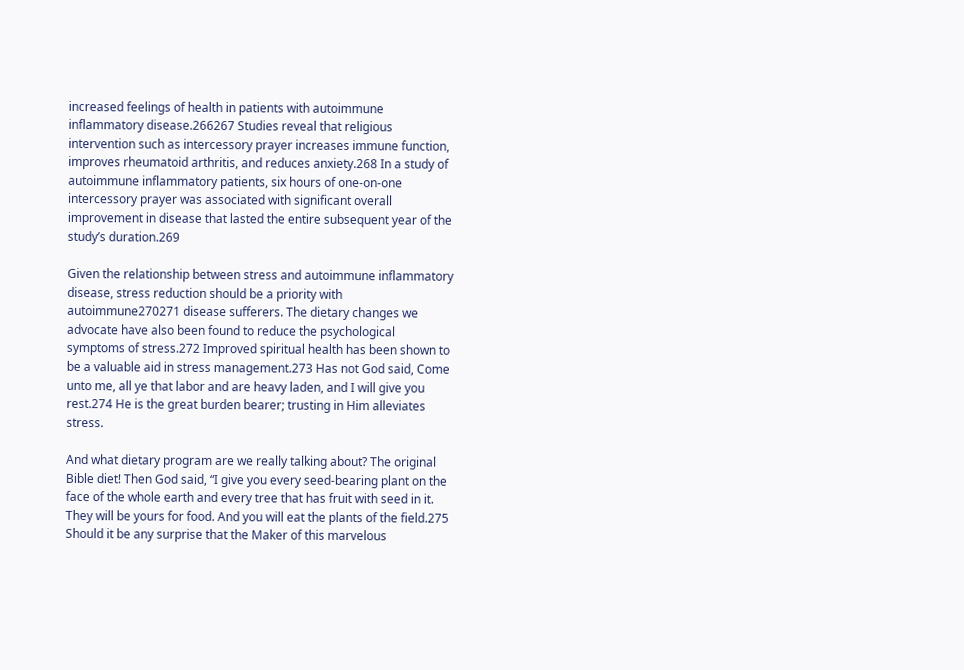increased feelings of health in patients with autoimmune inflammatory disease.266267 Studies reveal that religious intervention such as intercessory prayer increases immune function, improves rheumatoid arthritis, and reduces anxiety.268 In a study of autoimmune inflammatory patients, six hours of one-on-one intercessory prayer was associated with significant overall improvement in disease that lasted the entire subsequent year of the study’s duration.269

Given the relationship between stress and autoimmune inflammatory disease, stress reduction should be a priority with autoimmune270271 disease sufferers. The dietary changes we advocate have also been found to reduce the psychological symptoms of stress.272 Improved spiritual health has been shown to be a valuable aid in stress management.273 Has not God said, Come unto me, all ye that labor and are heavy laden, and I will give you rest.274 He is the great burden bearer; trusting in Him alleviates stress.

And what dietary program are we really talking about? The original Bible diet! Then God said, “I give you every seed-bearing plant on the face of the whole earth and every tree that has fruit with seed in it. They will be yours for food. And you will eat the plants of the field.275 Should it be any surprise that the Maker of this marvelous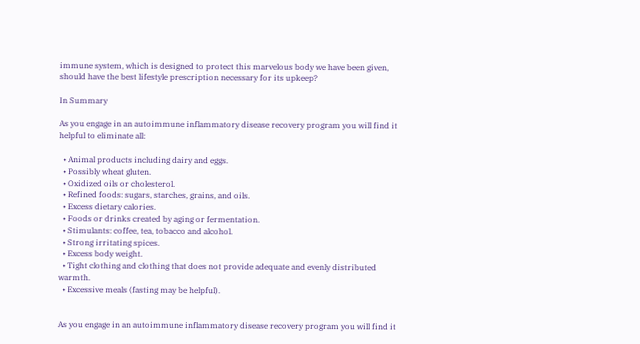immune system, which is designed to protect this marvelous body we have been given, should have the best lifestyle prescription necessary for its upkeep?

In Summary

As you engage in an autoimmune inflammatory disease recovery program you will find it helpful to eliminate all:

  • Animal products including dairy and eggs.
  • Possibly wheat gluten.
  • Oxidized oils or cholesterol.
  • Refined foods: sugars, starches, grains, and oils.
  • Excess dietary calories.
  • Foods or drinks created by aging or fermentation.
  • Stimulants: coffee, tea, tobacco and alcohol.
  • Strong irritating spices.
  • Excess body weight.
  • Tight clothing and clothing that does not provide adequate and evenly distributed warmth.
  • Excessive meals (fasting may be helpful).


As you engage in an autoimmune inflammatory disease recovery program you will find it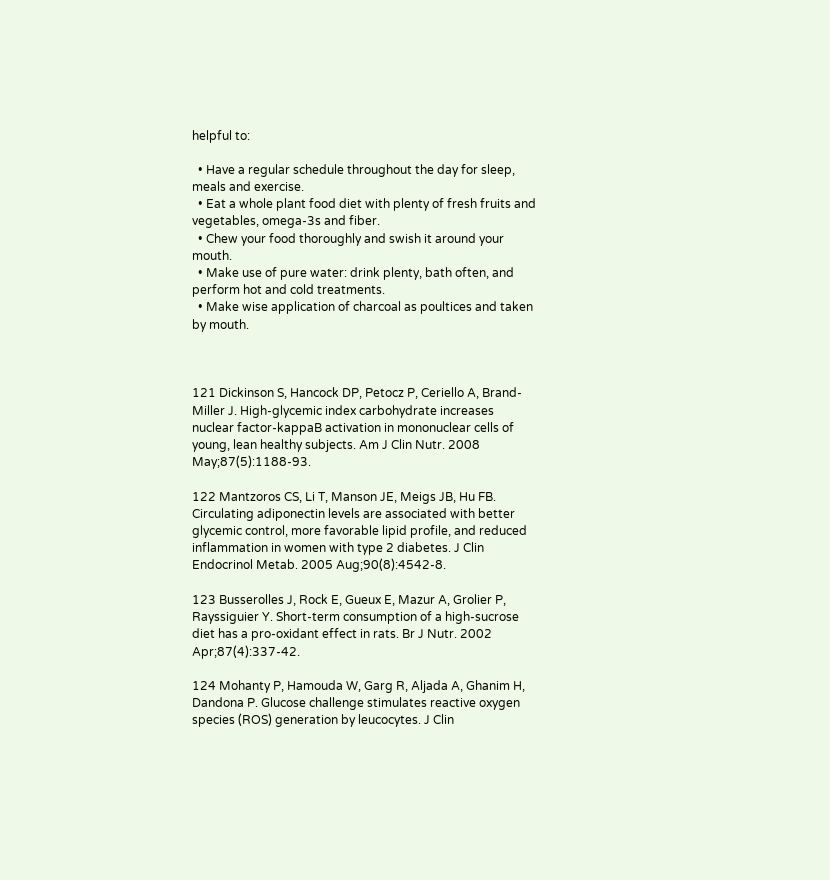helpful to:

  • Have a regular schedule throughout the day for sleep, meals and exercise.
  • Eat a whole plant food diet with plenty of fresh fruits and vegetables, omega-3s and fiber.
  • Chew your food thoroughly and swish it around your mouth.
  • Make use of pure water: drink plenty, bath often, and perform hot and cold treatments.
  • Make wise application of charcoal as poultices and taken by mouth.



121 Dickinson S, Hancock DP, Petocz P, Ceriello A, Brand-Miller J. High-glycemic index carbohydrate increases nuclear factor-kappaB activation in mononuclear cells of young, lean healthy subjects. Am J Clin Nutr. 2008 May;87(5):1188-93.

122 Mantzoros CS, Li T, Manson JE, Meigs JB, Hu FB. Circulating adiponectin levels are associated with better glycemic control, more favorable lipid profile, and reduced inflammation in women with type 2 diabetes. J Clin Endocrinol Metab. 2005 Aug;90(8):4542-8.

123 Busserolles J, Rock E, Gueux E, Mazur A, Grolier P, Rayssiguier Y. Short-term consumption of a high-sucrose diet has a pro-oxidant effect in rats. Br J Nutr. 2002 Apr;87(4):337-42.

124 Mohanty P, Hamouda W, Garg R, Aljada A, Ghanim H, Dandona P. Glucose challenge stimulates reactive oxygen species (ROS) generation by leucocytes. J Clin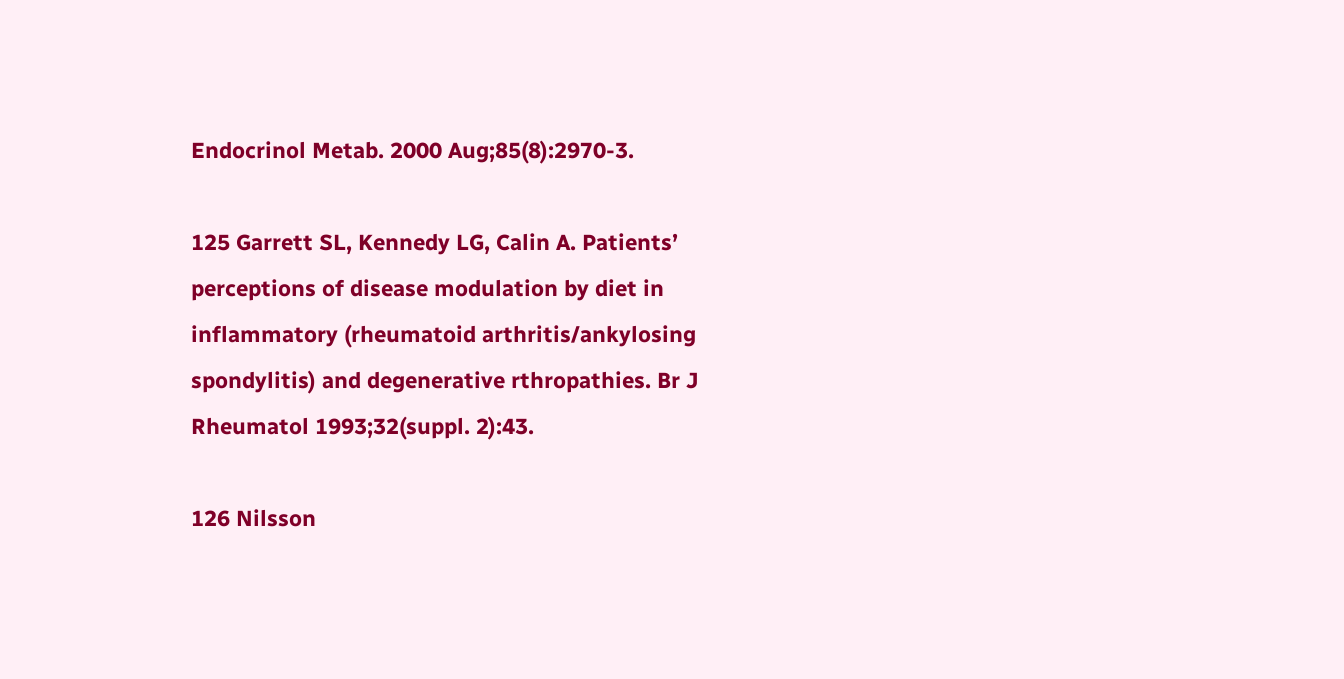Endocrinol Metab. 2000 Aug;85(8):2970-3.

125 Garrett SL, Kennedy LG, Calin A. Patients’ perceptions of disease modulation by diet in inflammatory (rheumatoid arthritis/ankylosing spondylitis) and degenerative rthropathies. Br J Rheumatol 1993;32(suppl. 2):43.

126 Nilsson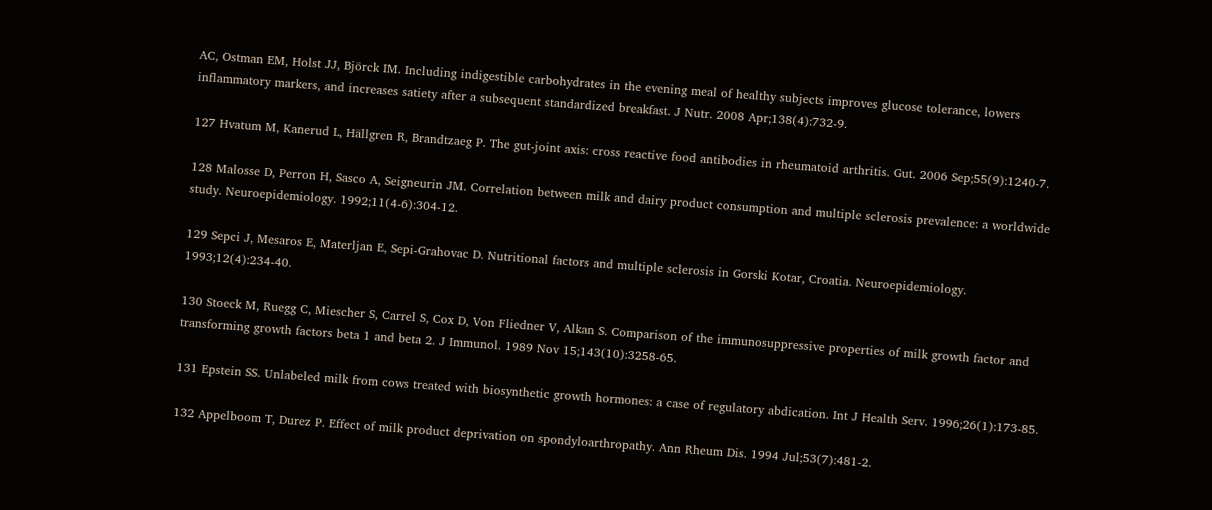AC, Ostman EM, Holst JJ, Björck IM. Including indigestible carbohydrates in the evening meal of healthy subjects improves glucose tolerance, lowers inflammatory markers, and increases satiety after a subsequent standardized breakfast. J Nutr. 2008 Apr;138(4):732-9.

127 Hvatum M, Kanerud L, Hällgren R, Brandtzaeg P. The gut-joint axis: cross reactive food antibodies in rheumatoid arthritis. Gut. 2006 Sep;55(9):1240-7.

128 Malosse D, Perron H, Sasco A, Seigneurin JM. Correlation between milk and dairy product consumption and multiple sclerosis prevalence: a worldwide study. Neuroepidemiology. 1992;11(4-6):304-12.

129 Sepci J, Mesaros E, Materljan E, Sepi-Grahovac D. Nutritional factors and multiple sclerosis in Gorski Kotar, Croatia. Neuroepidemiology. 1993;12(4):234-40.

130 Stoeck M, Ruegg C, Miescher S, Carrel S, Cox D, Von Fliedner V, Alkan S. Comparison of the immunosuppressive properties of milk growth factor and transforming growth factors beta 1 and beta 2. J Immunol. 1989 Nov 15;143(10):3258-65.

131 Epstein SS. Unlabeled milk from cows treated with biosynthetic growth hormones: a case of regulatory abdication. Int J Health Serv. 1996;26(1):173-85.

132 Appelboom T, Durez P. Effect of milk product deprivation on spondyloarthropathy. Ann Rheum Dis. 1994 Jul;53(7):481-2.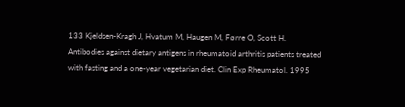133 Kjeldsen-Kragh J, Hvatum M, Haugen M, Førre O, Scott H. Antibodies against dietary antigens in rheumatoid arthritis patients treated with fasting and a one-year vegetarian diet. Clin Exp Rheumatol. 1995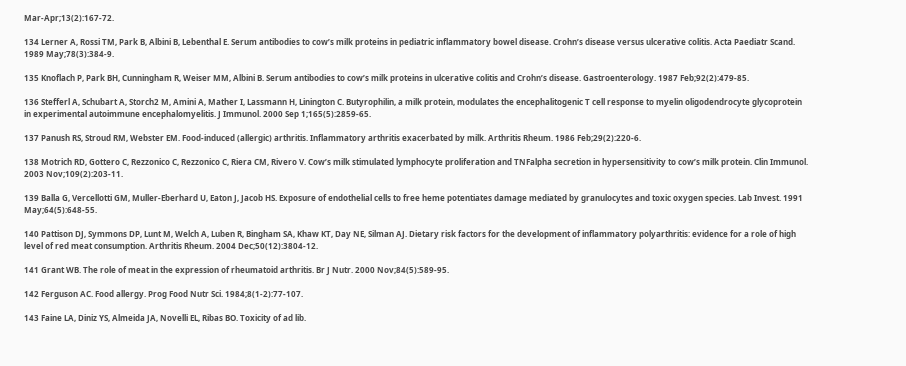Mar-Apr;13(2):167-72.

134 Lerner A, Rossi TM, Park B, Albini B, Lebenthal E. Serum antibodies to cow’s milk proteins in pediatric inflammatory bowel disease. Crohn’s disease versus ulcerative colitis. Acta Paediatr Scand. 1989 May;78(3):384-9.

135 Knoflach P, Park BH, Cunningham R, Weiser MM, Albini B. Serum antibodies to cow’s milk proteins in ulcerative colitis and Crohn’s disease. Gastroenterology. 1987 Feb;92(2):479-85.

136 Stefferl A, Schubart A, Storch2 M, Amini A, Mather I, Lassmann H, Linington C. Butyrophilin, a milk protein, modulates the encephalitogenic T cell response to myelin oligodendrocyte glycoprotein in experimental autoimmune encephalomyelitis. J Immunol. 2000 Sep 1;165(5):2859-65.

137 Panush RS, Stroud RM, Webster EM. Food-induced (allergic) arthritis. Inflammatory arthritis exacerbated by milk. Arthritis Rheum. 1986 Feb;29(2):220-6.

138 Motrich RD, Gottero C, Rezzonico C, Rezzonico C, Riera CM, Rivero V. Cow’s milk stimulated lymphocyte proliferation and TNFalpha secretion in hypersensitivity to cow’s milk protein. Clin Immunol. 2003 Nov;109(2):203-11.

139 Balla G, Vercellotti GM, Muller-Eberhard U, Eaton J, Jacob HS. Exposure of endothelial cells to free heme potentiates damage mediated by granulocytes and toxic oxygen species. Lab Invest. 1991 May;64(5):648-55.

140 Pattison DJ, Symmons DP, Lunt M, Welch A, Luben R, Bingham SA, Khaw KT, Day NE, Silman AJ. Dietary risk factors for the development of inflammatory polyarthritis: evidence for a role of high level of red meat consumption. Arthritis Rheum. 2004 Dec;50(12):3804-12.

141 Grant WB. The role of meat in the expression of rheumatoid arthritis. Br J Nutr. 2000 Nov;84(5):589-95.

142 Ferguson AC. Food allergy. Prog Food Nutr Sci. 1984;8(1-2):77-107.

143 Faine LA, Diniz YS, Almeida JA, Novelli EL, Ribas BO. Toxicity of ad lib.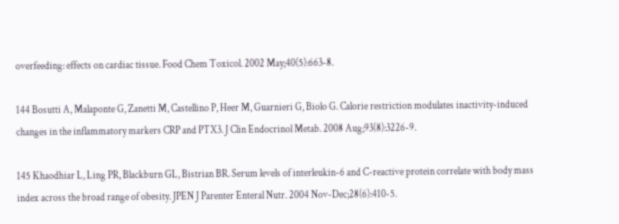overfeeding: effects on cardiac tissue. Food Chem Toxicol. 2002 May;40(5):663-8.

144 Bosutti A, Malaponte G, Zanetti M, Castellino P, Heer M, Guarnieri G, Biolo G. Calorie restriction modulates inactivity-induced changes in the inflammatory markers CRP and PTX3. J Clin Endocrinol Metab. 2008 Aug;93(8):3226-9.

145 Khaodhiar L, Ling PR, Blackburn GL, Bistrian BR. Serum levels of interleukin-6 and C-reactive protein correlate with body mass index across the broad range of obesity. JPEN J Parenter Enteral Nutr. 2004 Nov-Dec;28(6):410-5.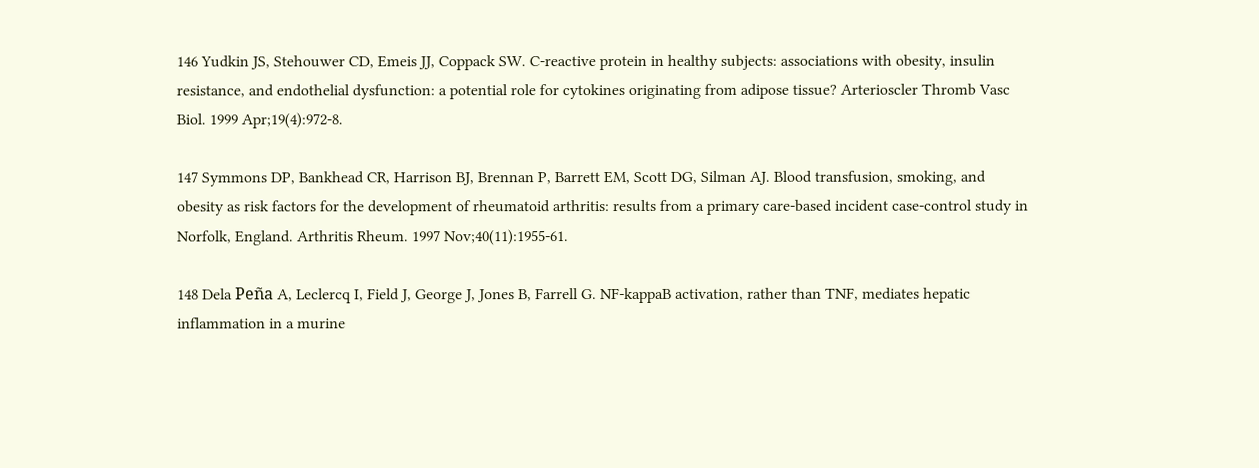146 Yudkin JS, Stehouwer CD, Emeis JJ, Coppack SW. C-reactive protein in healthy subjects: associations with obesity, insulin resistance, and endothelial dysfunction: a potential role for cytokines originating from adipose tissue? Arterioscler Thromb Vasc Biol. 1999 Apr;19(4):972-8.

147 Symmons DP, Bankhead CR, Harrison BJ, Brennan P, Barrett EM, Scott DG, Silman AJ. Blood transfusion, smoking, and obesity as risk factors for the development of rheumatoid arthritis: results from a primary care-based incident case-control study in Norfolk, England. Arthritis Rheum. 1997 Nov;40(11):1955-61.

148 Dela Peña A, Leclercq I, Field J, George J, Jones B, Farrell G. NF-kappaB activation, rather than TNF, mediates hepatic inflammation in a murine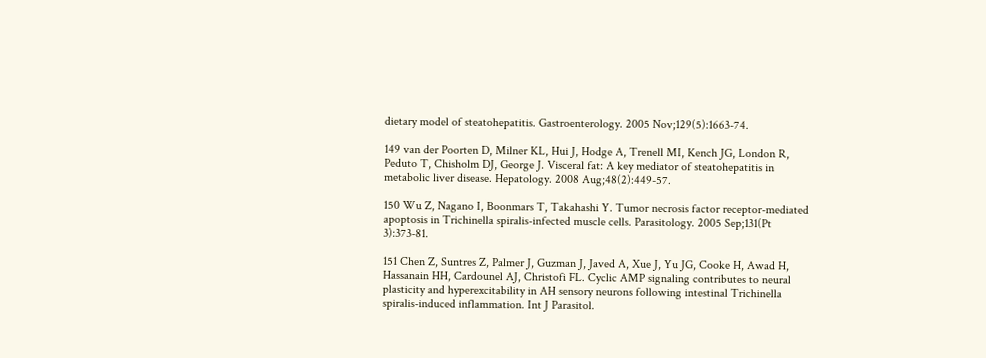dietary model of steatohepatitis. Gastroenterology. 2005 Nov;129(5):1663-74.

149 van der Poorten D, Milner KL, Hui J, Hodge A, Trenell MI, Kench JG, London R, Peduto T, Chisholm DJ, George J. Visceral fat: A key mediator of steatohepatitis in metabolic liver disease. Hepatology. 2008 Aug;48(2):449-57.

150 Wu Z, Nagano I, Boonmars T, Takahashi Y. Tumor necrosis factor receptor-mediated apoptosis in Trichinella spiralis-infected muscle cells. Parasitology. 2005 Sep;131(Pt 3):373-81.

151 Chen Z, Suntres Z, Palmer J, Guzman J, Javed A, Xue J, Yu JG, Cooke H, Awad H, Hassanain HH, Cardounel AJ, Christofi FL. Cyclic AMP signaling contributes to neural plasticity and hyperexcitability in AH sensory neurons following intestinal Trichinella spiralis-induced inflammation. Int J Parasitol.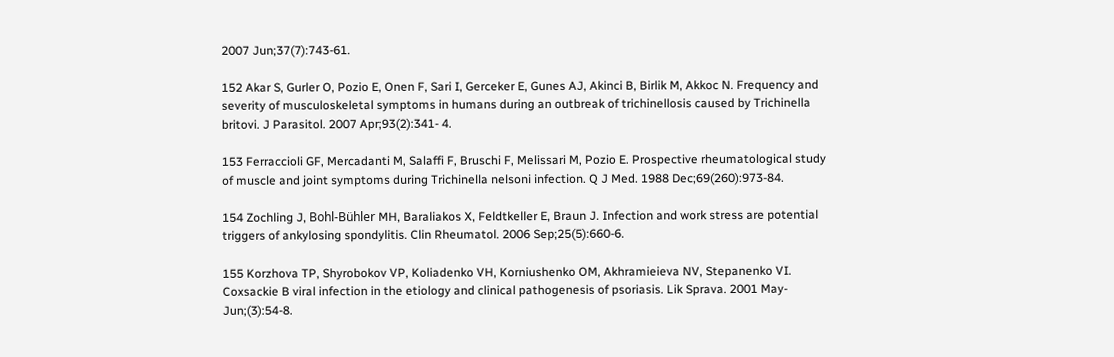2007 Jun;37(7):743-61.

152 Akar S, Gurler O, Pozio E, Onen F, Sari I, Gerceker E, Gunes AJ, Akinci B, Birlik M, Akkoc N. Frequency and severity of musculoskeletal symptoms in humans during an outbreak of trichinellosis caused by Trichinella britovi. J Parasitol. 2007 Apr;93(2):341- 4.

153 Ferraccioli GF, Mercadanti M, Salaffi F, Bruschi F, Melissari M, Pozio E. Prospective rheumatological study of muscle and joint symptoms during Trichinella nelsoni infection. Q J Med. 1988 Dec;69(260):973-84.

154 Zochling J, Bohl-Bühler MH, Baraliakos X, Feldtkeller E, Braun J. Infection and work stress are potential triggers of ankylosing spondylitis. Clin Rheumatol. 2006 Sep;25(5):660-6.

155 Korzhova TP, Shyrobokov VP, Koliadenko VH, Korniushenko OM, Akhramieieva NV, Stepanenko VI. Coxsackie B viral infection in the etiology and clinical pathogenesis of psoriasis. Lik Sprava. 2001 May-Jun;(3):54-8.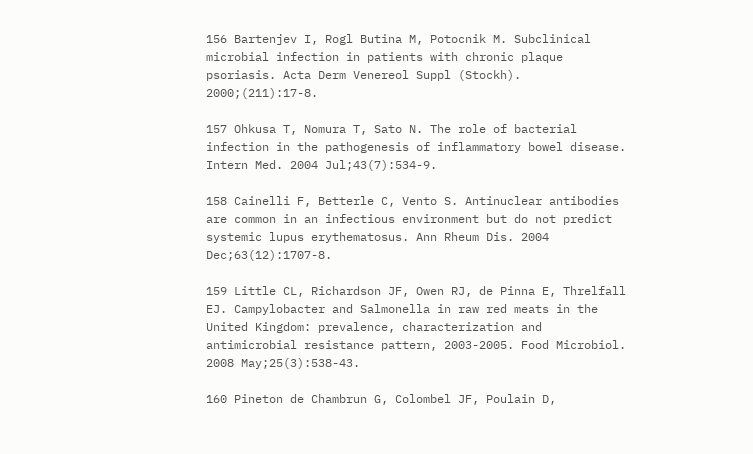156 Bartenjev I, Rogl Butina M, Potocnik M. Subclinical microbial infection in patients with chronic plaque psoriasis. Acta Derm Venereol Suppl (Stockh). 2000;(211):17-8.

157 Ohkusa T, Nomura T, Sato N. The role of bacterial infection in the pathogenesis of inflammatory bowel disease. Intern Med. 2004 Jul;43(7):534-9.

158 Cainelli F, Betterle C, Vento S. Antinuclear antibodies are common in an infectious environment but do not predict systemic lupus erythematosus. Ann Rheum Dis. 2004 Dec;63(12):1707-8.

159 Little CL, Richardson JF, Owen RJ, de Pinna E, Threlfall EJ. Campylobacter and Salmonella in raw red meats in the United Kingdom: prevalence, characterization and antimicrobial resistance pattern, 2003-2005. Food Microbiol. 2008 May;25(3):538-43.

160 Pineton de Chambrun G, Colombel JF, Poulain D,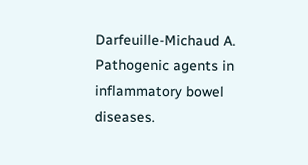Darfeuille-Michaud A. Pathogenic agents in inflammatory bowel diseases.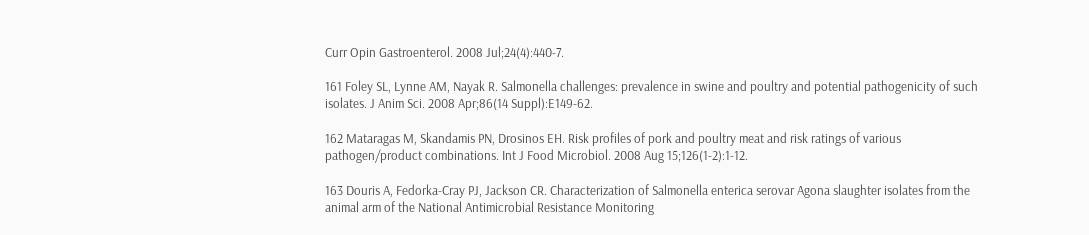Curr Opin Gastroenterol. 2008 Jul;24(4):440-7.

161 Foley SL, Lynne AM, Nayak R. Salmonella challenges: prevalence in swine and poultry and potential pathogenicity of such isolates. J Anim Sci. 2008 Apr;86(14 Suppl):E149-62.

162 Mataragas M, Skandamis PN, Drosinos EH. Risk profiles of pork and poultry meat and risk ratings of various pathogen/product combinations. Int J Food Microbiol. 2008 Aug 15;126(1-2):1-12.

163 Douris A, Fedorka-Cray PJ, Jackson CR. Characterization of Salmonella enterica serovar Agona slaughter isolates from the animal arm of the National Antimicrobial Resistance Monitoring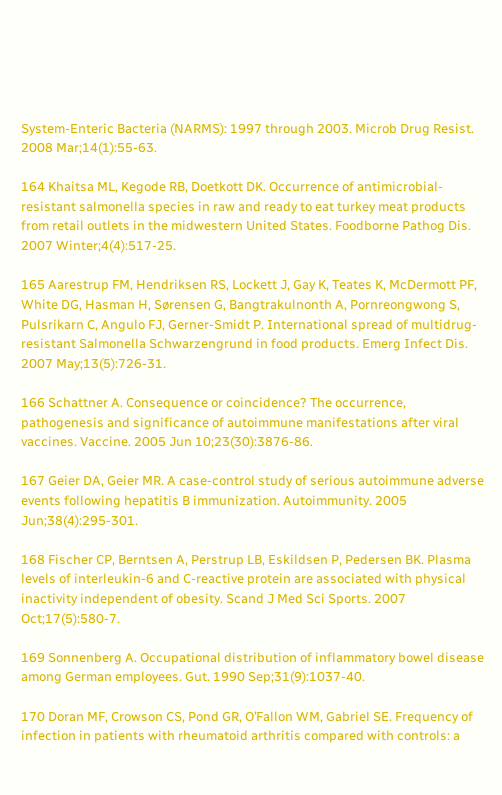System-Enteric Bacteria (NARMS): 1997 through 2003. Microb Drug Resist. 2008 Mar;14(1):55-63.

164 Khaitsa ML, Kegode RB, Doetkott DK. Occurrence of antimicrobial-resistant salmonella species in raw and ready to eat turkey meat products from retail outlets in the midwestern United States. Foodborne Pathog Dis. 2007 Winter;4(4):517-25.

165 Aarestrup FM, Hendriksen RS, Lockett J, Gay K, Teates K, McDermott PF, White DG, Hasman H, Sørensen G, Bangtrakulnonth A, Pornreongwong S, Pulsrikarn C, Angulo FJ, Gerner-Smidt P. International spread of multidrug-resistant Salmonella Schwarzengrund in food products. Emerg Infect Dis. 2007 May;13(5):726-31.

166 Schattner A. Consequence or coincidence? The occurrence, pathogenesis and significance of autoimmune manifestations after viral vaccines. Vaccine. 2005 Jun 10;23(30):3876-86.

167 Geier DA, Geier MR. A case-control study of serious autoimmune adverse events following hepatitis B immunization. Autoimmunity. 2005 Jun;38(4):295-301.

168 Fischer CP, Berntsen A, Perstrup LB, Eskildsen P, Pedersen BK. Plasma levels of interleukin-6 and C-reactive protein are associated with physical inactivity independent of obesity. Scand J Med Sci Sports. 2007 Oct;17(5):580-7.

169 Sonnenberg A. Occupational distribution of inflammatory bowel disease among German employees. Gut. 1990 Sep;31(9):1037-40.

170 Doran MF, Crowson CS, Pond GR, O’Fallon WM, Gabriel SE. Frequency of infection in patients with rheumatoid arthritis compared with controls: a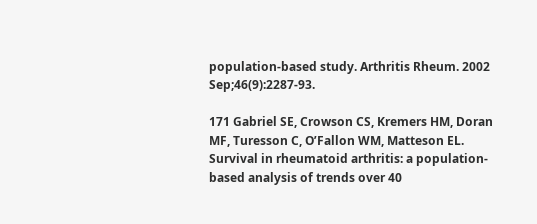population-based study. Arthritis Rheum. 2002 Sep;46(9):2287-93.

171 Gabriel SE, Crowson CS, Kremers HM, Doran MF, Turesson C, O’Fallon WM, Matteson EL. Survival in rheumatoid arthritis: a population-based analysis of trends over 40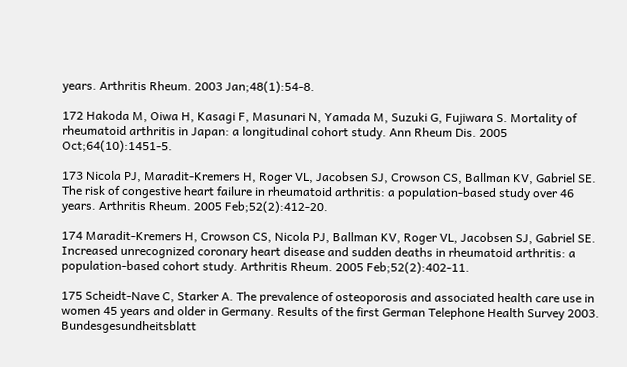years. Arthritis Rheum. 2003 Jan;48(1):54-8.

172 Hakoda M, Oiwa H, Kasagi F, Masunari N, Yamada M, Suzuki G, Fujiwara S. Mortality of rheumatoid arthritis in Japan: a longitudinal cohort study. Ann Rheum Dis. 2005 Oct;64(10):1451-5.

173 Nicola PJ, Maradit-Kremers H, Roger VL, Jacobsen SJ, Crowson CS, Ballman KV, Gabriel SE. The risk of congestive heart failure in rheumatoid arthritis: a population-based study over 46 years. Arthritis Rheum. 2005 Feb;52(2):412-20.

174 Maradit-Kremers H, Crowson CS, Nicola PJ, Ballman KV, Roger VL, Jacobsen SJ, Gabriel SE. Increased unrecognized coronary heart disease and sudden deaths in rheumatoid arthritis: a population-based cohort study. Arthritis Rheum. 2005 Feb;52(2):402-11.

175 Scheidt-Nave C, Starker A. The prevalence of osteoporosis and associated health care use in women 45 years and older in Germany. Results of the first German Telephone Health Survey 2003. Bundesgesundheitsblatt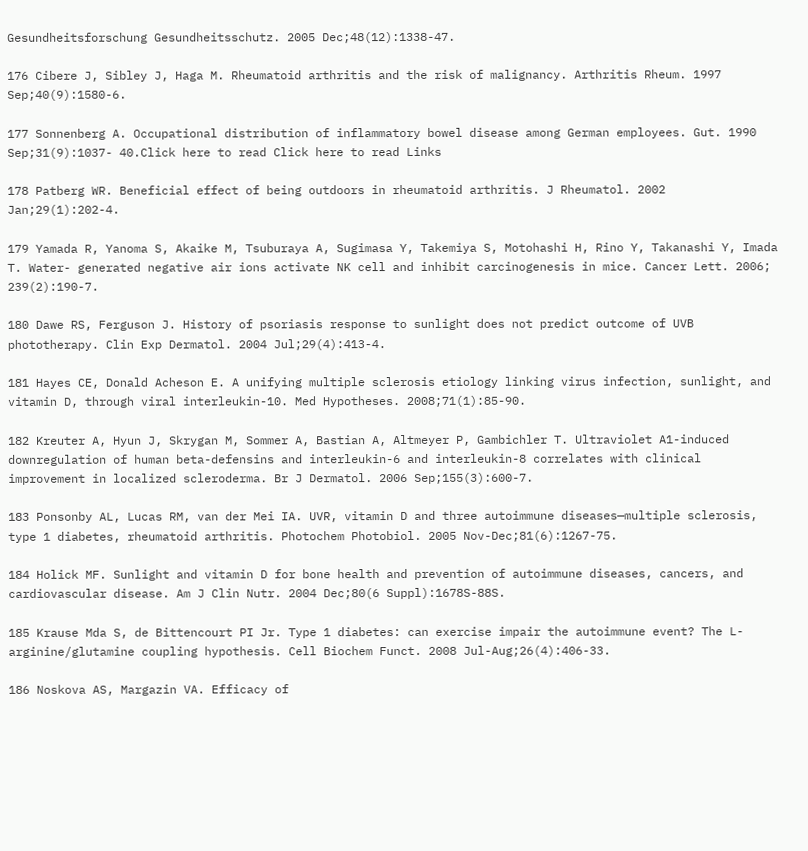Gesundheitsforschung Gesundheitsschutz. 2005 Dec;48(12):1338-47.

176 Cibere J, Sibley J, Haga M. Rheumatoid arthritis and the risk of malignancy. Arthritis Rheum. 1997 Sep;40(9):1580-6.

177 Sonnenberg A. Occupational distribution of inflammatory bowel disease among German employees. Gut. 1990 Sep;31(9):1037- 40.Click here to read Click here to read Links

178 Patberg WR. Beneficial effect of being outdoors in rheumatoid arthritis. J Rheumatol. 2002 Jan;29(1):202-4.

179 Yamada R, Yanoma S, Akaike M, Tsuburaya A, Sugimasa Y, Takemiya S, Motohashi H, Rino Y, Takanashi Y, Imada T. Water- generated negative air ions activate NK cell and inhibit carcinogenesis in mice. Cancer Lett. 2006; 239(2):190-7.

180 Dawe RS, Ferguson J. History of psoriasis response to sunlight does not predict outcome of UVB phototherapy. Clin Exp Dermatol. 2004 Jul;29(4):413-4.

181 Hayes CE, Donald Acheson E. A unifying multiple sclerosis etiology linking virus infection, sunlight, and vitamin D, through viral interleukin-10. Med Hypotheses. 2008;71(1):85-90.

182 Kreuter A, Hyun J, Skrygan M, Sommer A, Bastian A, Altmeyer P, Gambichler T. Ultraviolet A1-induced downregulation of human beta-defensins and interleukin-6 and interleukin-8 correlates with clinical improvement in localized scleroderma. Br J Dermatol. 2006 Sep;155(3):600-7.

183 Ponsonby AL, Lucas RM, van der Mei IA. UVR, vitamin D and three autoimmune diseases—multiple sclerosis, type 1 diabetes, rheumatoid arthritis. Photochem Photobiol. 2005 Nov-Dec;81(6):1267-75.

184 Holick MF. Sunlight and vitamin D for bone health and prevention of autoimmune diseases, cancers, and cardiovascular disease. Am J Clin Nutr. 2004 Dec;80(6 Suppl):1678S-88S.

185 Krause Mda S, de Bittencourt PI Jr. Type 1 diabetes: can exercise impair the autoimmune event? The L-arginine/glutamine coupling hypothesis. Cell Biochem Funct. 2008 Jul-Aug;26(4):406-33.

186 Noskova AS, Margazin VA. Efficacy of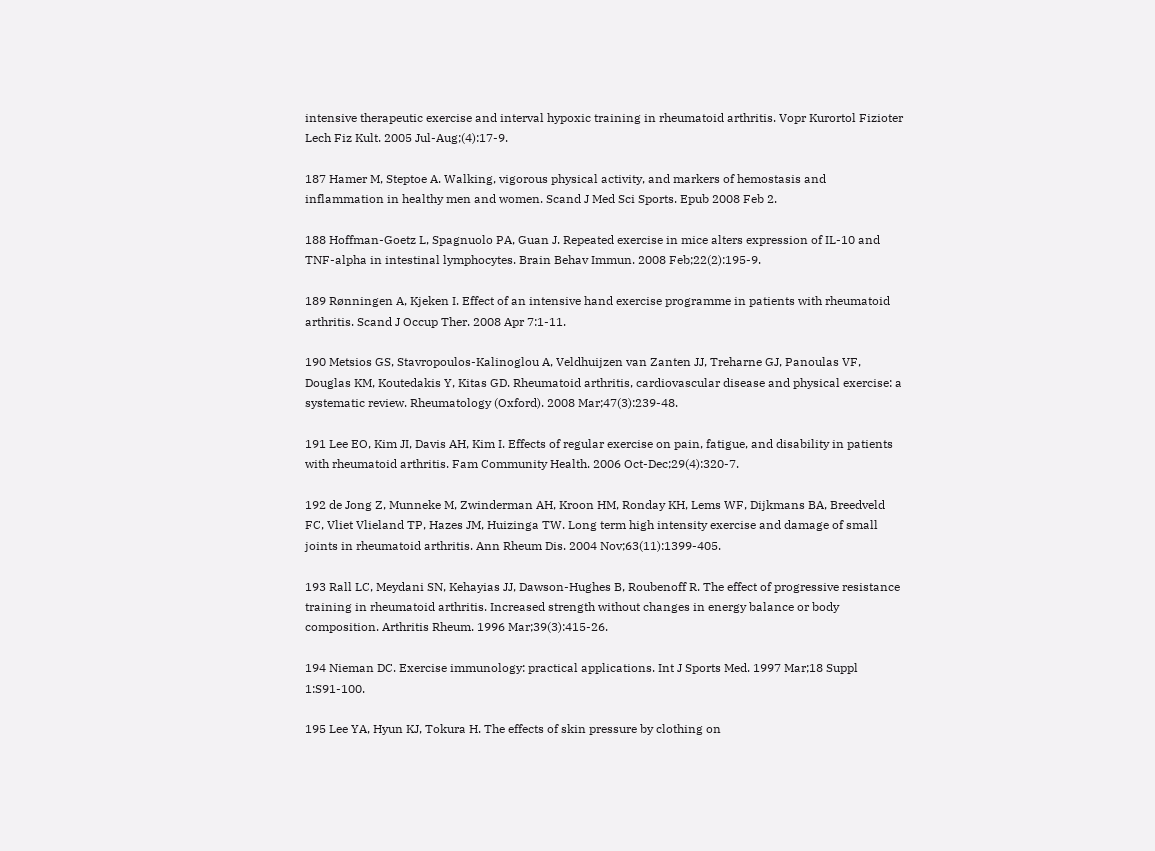intensive therapeutic exercise and interval hypoxic training in rheumatoid arthritis. Vopr Kurortol Fizioter Lech Fiz Kult. 2005 Jul-Aug;(4):17-9.

187 Hamer M, Steptoe A. Walking, vigorous physical activity, and markers of hemostasis and inflammation in healthy men and women. Scand J Med Sci Sports. Epub 2008 Feb 2.

188 Hoffman-Goetz L, Spagnuolo PA, Guan J. Repeated exercise in mice alters expression of IL-10 and TNF-alpha in intestinal lymphocytes. Brain Behav Immun. 2008 Feb;22(2):195-9.

189 Rønningen A, Kjeken I. Effect of an intensive hand exercise programme in patients with rheumatoid arthritis. Scand J Occup Ther. 2008 Apr 7:1-11.

190 Metsios GS, Stavropoulos-Kalinoglou A, Veldhuijzen van Zanten JJ, Treharne GJ, Panoulas VF, Douglas KM, Koutedakis Y, Kitas GD. Rheumatoid arthritis, cardiovascular disease and physical exercise: a systematic review. Rheumatology (Oxford). 2008 Mar;47(3):239-48.

191 Lee EO, Kim JI, Davis AH, Kim I. Effects of regular exercise on pain, fatigue, and disability in patients with rheumatoid arthritis. Fam Community Health. 2006 Oct-Dec;29(4):320-7.

192 de Jong Z, Munneke M, Zwinderman AH, Kroon HM, Ronday KH, Lems WF, Dijkmans BA, Breedveld FC, Vliet Vlieland TP, Hazes JM, Huizinga TW. Long term high intensity exercise and damage of small joints in rheumatoid arthritis. Ann Rheum Dis. 2004 Nov;63(11):1399-405.

193 Rall LC, Meydani SN, Kehayias JJ, Dawson-Hughes B, Roubenoff R. The effect of progressive resistance training in rheumatoid arthritis. Increased strength without changes in energy balance or body composition. Arthritis Rheum. 1996 Mar;39(3):415-26.

194 Nieman DC. Exercise immunology: practical applications. Int J Sports Med. 1997 Mar;18 Suppl 1:S91-100.

195 Lee YA, Hyun KJ, Tokura H. The effects of skin pressure by clothing on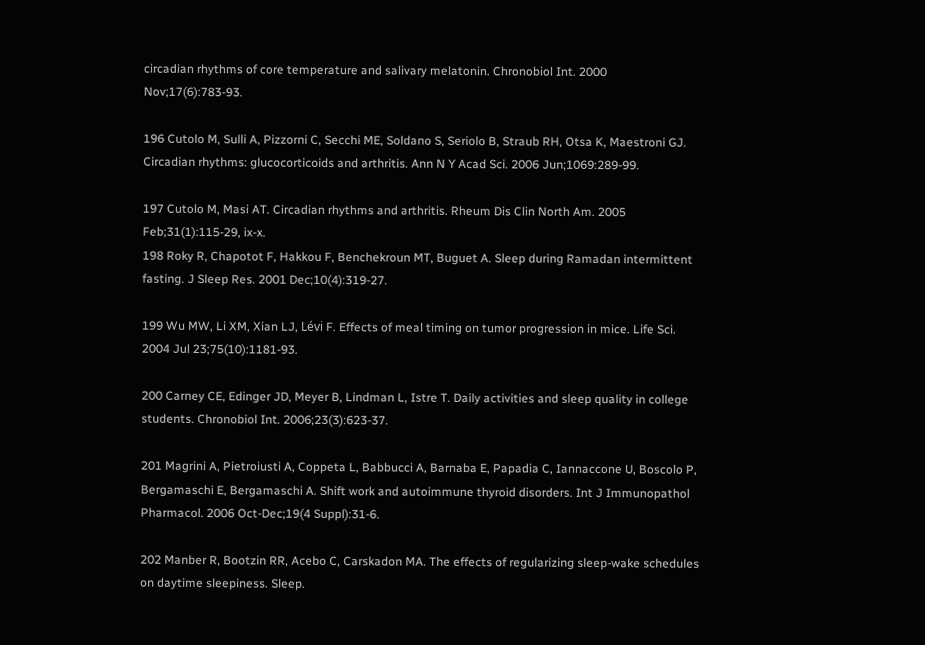circadian rhythms of core temperature and salivary melatonin. Chronobiol Int. 2000 Nov;17(6):783-93.

196 Cutolo M, Sulli A, Pizzorni C, Secchi ME, Soldano S, Seriolo B, Straub RH, Otsa K, Maestroni GJ. Circadian rhythms: glucocorticoids and arthritis. Ann N Y Acad Sci. 2006 Jun;1069:289-99.

197 Cutolo M, Masi AT. Circadian rhythms and arthritis. Rheum Dis Clin North Am. 2005 Feb;31(1):115-29, ix-x.
198 Roky R, Chapotot F, Hakkou F, Benchekroun MT, Buguet A. Sleep during Ramadan intermittent fasting. J Sleep Res. 2001 Dec;10(4):319-27.

199 Wu MW, Li XM, Xian LJ, Lévi F. Effects of meal timing on tumor progression in mice. Life Sci. 2004 Jul 23;75(10):1181-93.

200 Carney CE, Edinger JD, Meyer B, Lindman L, Istre T. Daily activities and sleep quality in college students. Chronobiol Int. 2006;23(3):623-37.

201 Magrini A, Pietroiusti A, Coppeta L, Babbucci A, Barnaba E, Papadia C, Iannaccone U, Boscolo P, Bergamaschi E, Bergamaschi A. Shift work and autoimmune thyroid disorders. Int J Immunopathol Pharmacol. 2006 Oct-Dec;19(4 Suppl):31-6.

202 Manber R, Bootzin RR, Acebo C, Carskadon MA. The effects of regularizing sleep-wake schedules on daytime sleepiness. Sleep.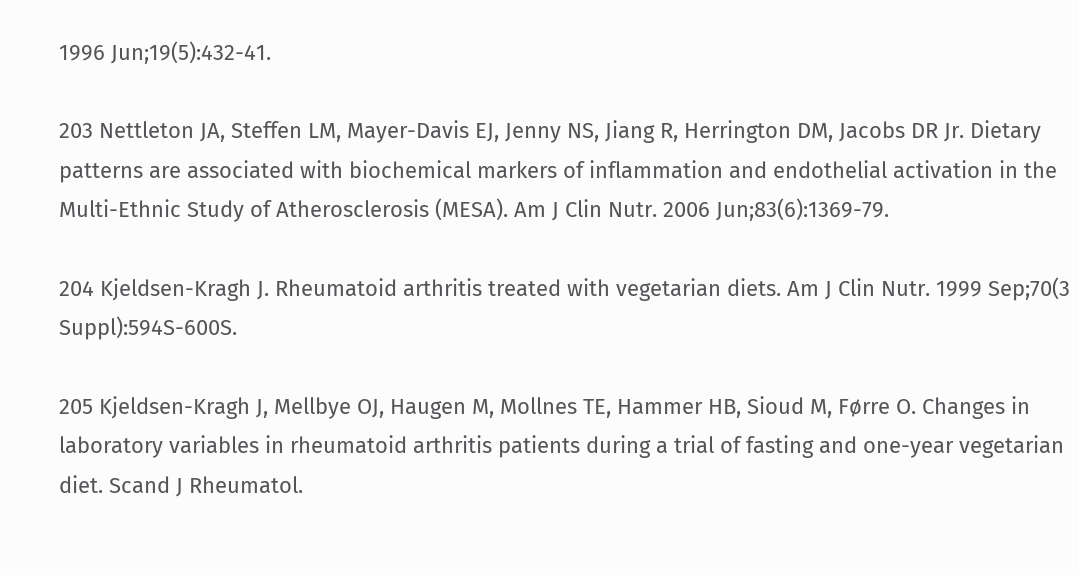1996 Jun;19(5):432-41.

203 Nettleton JA, Steffen LM, Mayer-Davis EJ, Jenny NS, Jiang R, Herrington DM, Jacobs DR Jr. Dietary patterns are associated with biochemical markers of inflammation and endothelial activation in the Multi-Ethnic Study of Atherosclerosis (MESA). Am J Clin Nutr. 2006 Jun;83(6):1369-79.

204 Kjeldsen-Kragh J. Rheumatoid arthritis treated with vegetarian diets. Am J Clin Nutr. 1999 Sep;70(3 Suppl):594S-600S.

205 Kjeldsen-Kragh J, Mellbye OJ, Haugen M, Mollnes TE, Hammer HB, Sioud M, Førre O. Changes in laboratory variables in rheumatoid arthritis patients during a trial of fasting and one-year vegetarian diet. Scand J Rheumatol.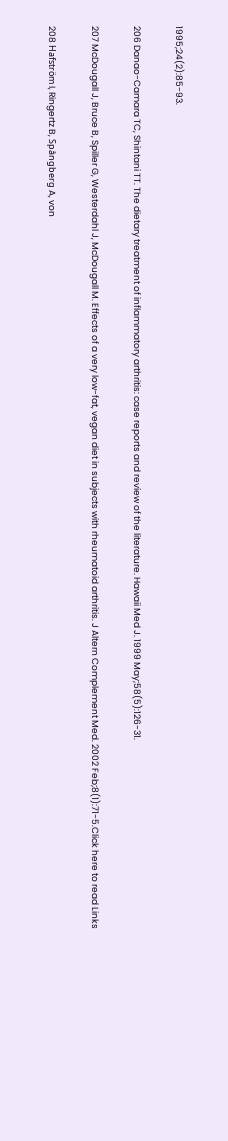1995;24(2):85-93.

206 Danao-Camara TC, Shintani TT. The dietary treatment of inflammatory arthritis: case reports and review of the literature. Hawaii Med J. 1999 May;58(5):126-31.

207 McDougall J, Bruce B, Spiller G, Westerdahl J, McDougall M. Effects of a very low-fat, vegan diet in subjects with rheumatoid arthritis. J Altern Complement Med. 2002 Feb;8(1):71-5.Click here to read Links

208 Hafström I, Ringertz B, Spångberg A, von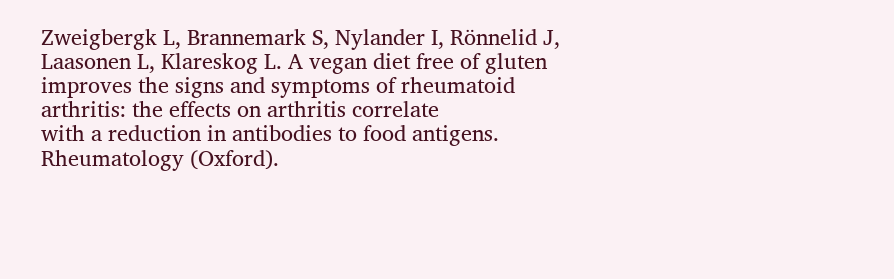Zweigbergk L, Brannemark S, Nylander I, Rönnelid J, Laasonen L, Klareskog L. A vegan diet free of gluten improves the signs and symptoms of rheumatoid arthritis: the effects on arthritis correlate
with a reduction in antibodies to food antigens. Rheumatology (Oxford).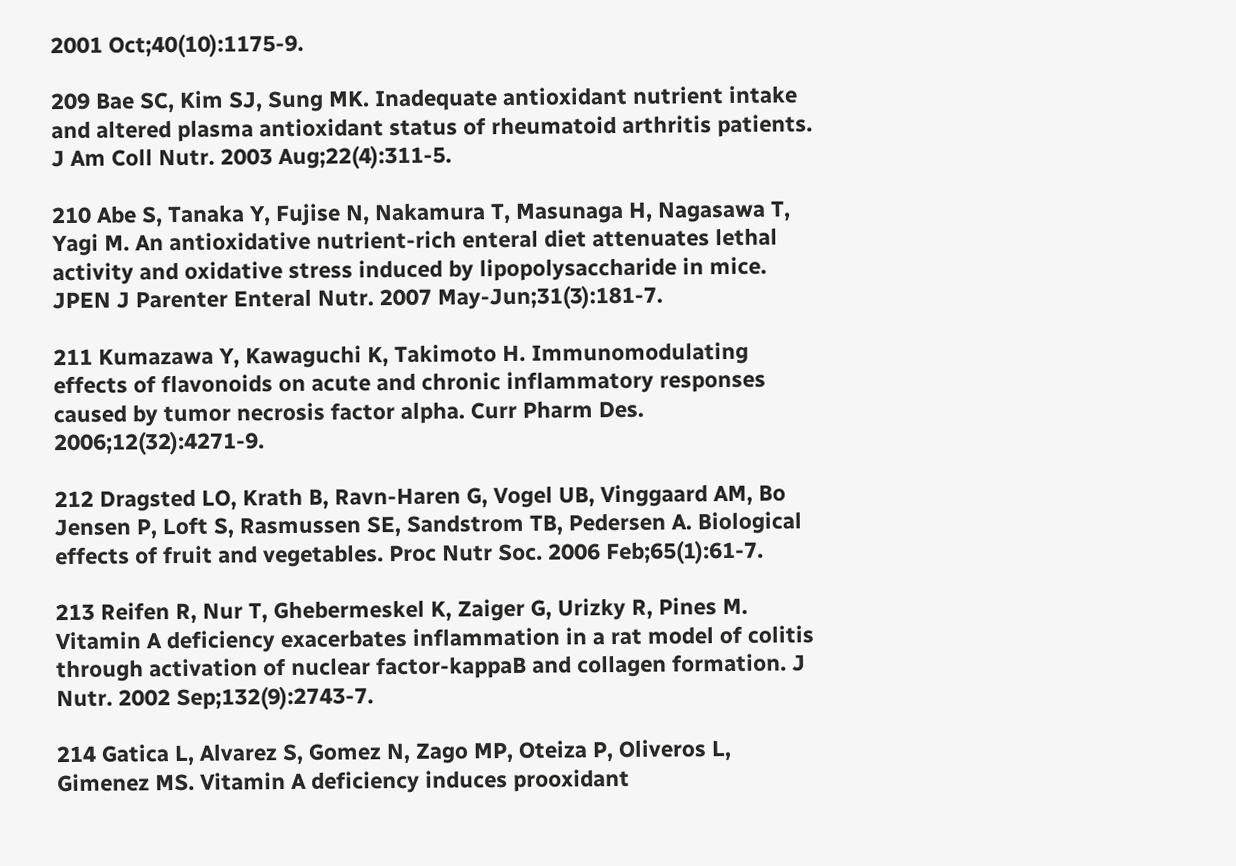2001 Oct;40(10):1175-9.

209 Bae SC, Kim SJ, Sung MK. Inadequate antioxidant nutrient intake and altered plasma antioxidant status of rheumatoid arthritis patients. J Am Coll Nutr. 2003 Aug;22(4):311-5.

210 Abe S, Tanaka Y, Fujise N, Nakamura T, Masunaga H, Nagasawa T, Yagi M. An antioxidative nutrient-rich enteral diet attenuates lethal activity and oxidative stress induced by lipopolysaccharide in mice. JPEN J Parenter Enteral Nutr. 2007 May-Jun;31(3):181-7.

211 Kumazawa Y, Kawaguchi K, Takimoto H. Immunomodulating effects of flavonoids on acute and chronic inflammatory responses caused by tumor necrosis factor alpha. Curr Pharm Des. 2006;12(32):4271-9.

212 Dragsted LO, Krath B, Ravn-Haren G, Vogel UB, Vinggaard AM, Bo Jensen P, Loft S, Rasmussen SE, Sandstrom TB, Pedersen A. Biological effects of fruit and vegetables. Proc Nutr Soc. 2006 Feb;65(1):61-7.

213 Reifen R, Nur T, Ghebermeskel K, Zaiger G, Urizky R, Pines M. Vitamin A deficiency exacerbates inflammation in a rat model of colitis through activation of nuclear factor-kappaB and collagen formation. J Nutr. 2002 Sep;132(9):2743-7.

214 Gatica L, Alvarez S, Gomez N, Zago MP, Oteiza P, Oliveros L, Gimenez MS. Vitamin A deficiency induces prooxidant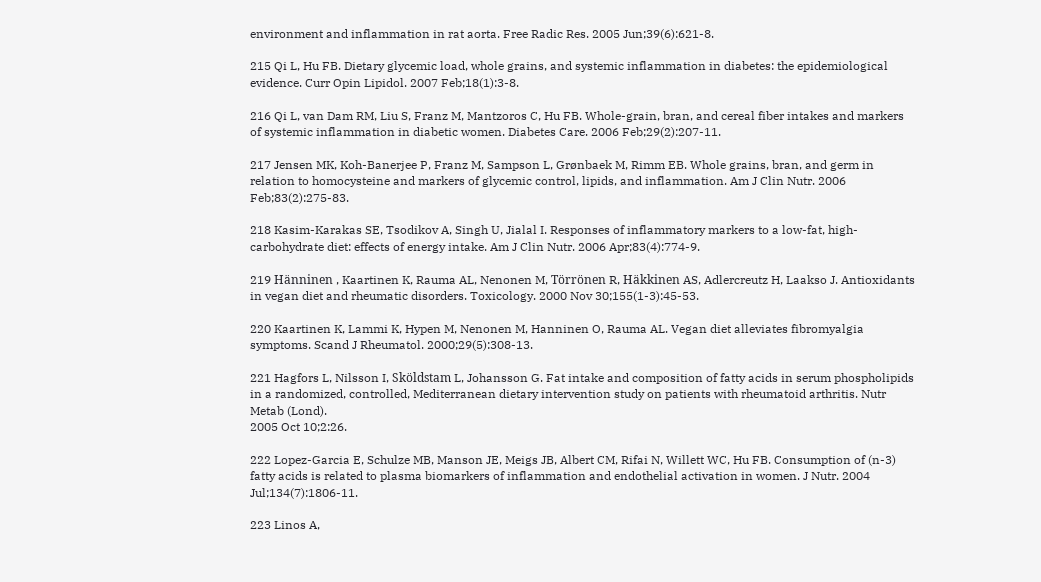environment and inflammation in rat aorta. Free Radic Res. 2005 Jun;39(6):621-8.

215 Qi L, Hu FB. Dietary glycemic load, whole grains, and systemic inflammation in diabetes: the epidemiological evidence. Curr Opin Lipidol. 2007 Feb;18(1):3-8.

216 Qi L, van Dam RM, Liu S, Franz M, Mantzoros C, Hu FB. Whole-grain, bran, and cereal fiber intakes and markers of systemic inflammation in diabetic women. Diabetes Care. 2006 Feb;29(2):207-11.

217 Jensen MK, Koh-Banerjee P, Franz M, Sampson L, Grønbaek M, Rimm EB. Whole grains, bran, and germ in relation to homocysteine and markers of glycemic control, lipids, and inflammation. Am J Clin Nutr. 2006 Feb;83(2):275-83.

218 Kasim-Karakas SE, Tsodikov A, Singh U, Jialal I. Responses of inflammatory markers to a low-fat, high-carbohydrate diet: effects of energy intake. Am J Clin Nutr. 2006 Apr;83(4):774-9.

219 Hänninen , Kaartinen K, Rauma AL, Nenonen M, Törrönen R, Häkkinen AS, Adlercreutz H, Laakso J. Antioxidants in vegan diet and rheumatic disorders. Toxicology. 2000 Nov 30;155(1-3):45-53.

220 Kaartinen K, Lammi K, Hypen M, Nenonen M, Hanninen O, Rauma AL. Vegan diet alleviates fibromyalgia symptoms. Scand J Rheumatol. 2000;29(5):308-13.

221 Hagfors L, Nilsson I, Sköldstam L, Johansson G. Fat intake and composition of fatty acids in serum phospholipids in a randomized, controlled, Mediterranean dietary intervention study on patients with rheumatoid arthritis. Nutr Metab (Lond).
2005 Oct 10;2:26.

222 Lopez-Garcia E, Schulze MB, Manson JE, Meigs JB, Albert CM, Rifai N, Willett WC, Hu FB. Consumption of (n-3) fatty acids is related to plasma biomarkers of inflammation and endothelial activation in women. J Nutr. 2004 Jul;134(7):1806-11.

223 Linos A,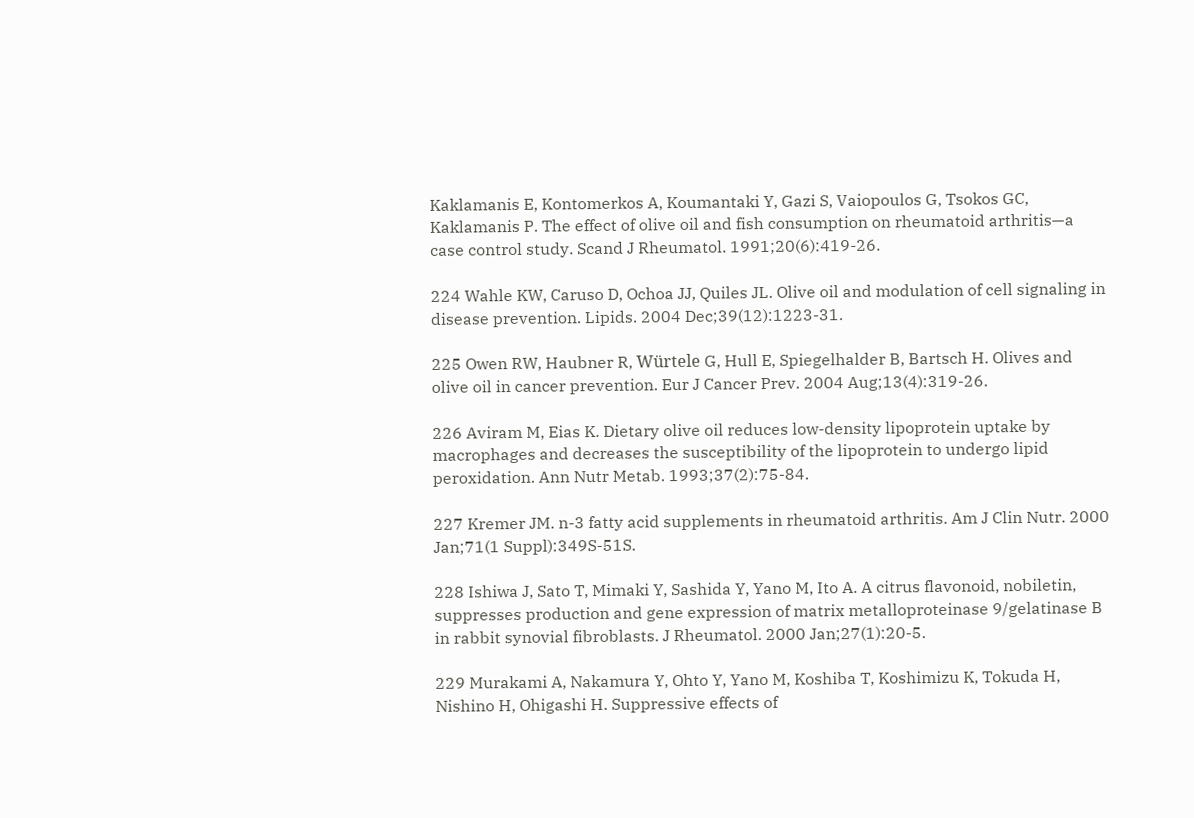Kaklamanis E, Kontomerkos A, Koumantaki Y, Gazi S, Vaiopoulos G, Tsokos GC, Kaklamanis P. The effect of olive oil and fish consumption on rheumatoid arthritis—a case control study. Scand J Rheumatol. 1991;20(6):419-26.

224 Wahle KW, Caruso D, Ochoa JJ, Quiles JL. Olive oil and modulation of cell signaling in disease prevention. Lipids. 2004 Dec;39(12):1223-31.

225 Owen RW, Haubner R, Würtele G, Hull E, Spiegelhalder B, Bartsch H. Olives and olive oil in cancer prevention. Eur J Cancer Prev. 2004 Aug;13(4):319-26.

226 Aviram M, Eias K. Dietary olive oil reduces low-density lipoprotein uptake by macrophages and decreases the susceptibility of the lipoprotein to undergo lipid peroxidation. Ann Nutr Metab. 1993;37(2):75-84.

227 Kremer JM. n-3 fatty acid supplements in rheumatoid arthritis. Am J Clin Nutr. 2000 Jan;71(1 Suppl):349S-51S.

228 Ishiwa J, Sato T, Mimaki Y, Sashida Y, Yano M, Ito A. A citrus flavonoid, nobiletin, suppresses production and gene expression of matrix metalloproteinase 9/gelatinase B in rabbit synovial fibroblasts. J Rheumatol. 2000 Jan;27(1):20-5.

229 Murakami A, Nakamura Y, Ohto Y, Yano M, Koshiba T, Koshimizu K, Tokuda H, Nishino H, Ohigashi H. Suppressive effects of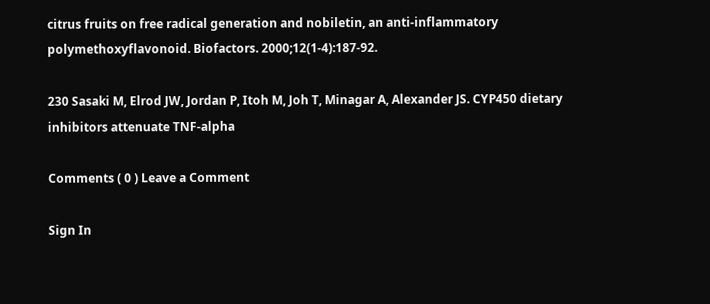citrus fruits on free radical generation and nobiletin, an anti-inflammatory polymethoxyflavonoid. Biofactors. 2000;12(1-4):187-92.

230 Sasaki M, Elrod JW, Jordan P, Itoh M, Joh T, Minagar A, Alexander JS. CYP450 dietary inhibitors attenuate TNF-alpha

Comments ( 0 ) Leave a Comment

Sign In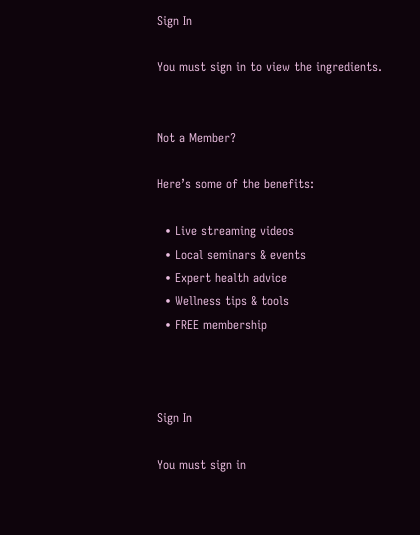Sign In

You must sign in to view the ingredients.


Not a Member?

Here’s some of the benefits:

  • Live streaming videos
  • Local seminars & events
  • Expert health advice
  • Wellness tips & tools
  • FREE membership



Sign In

You must sign in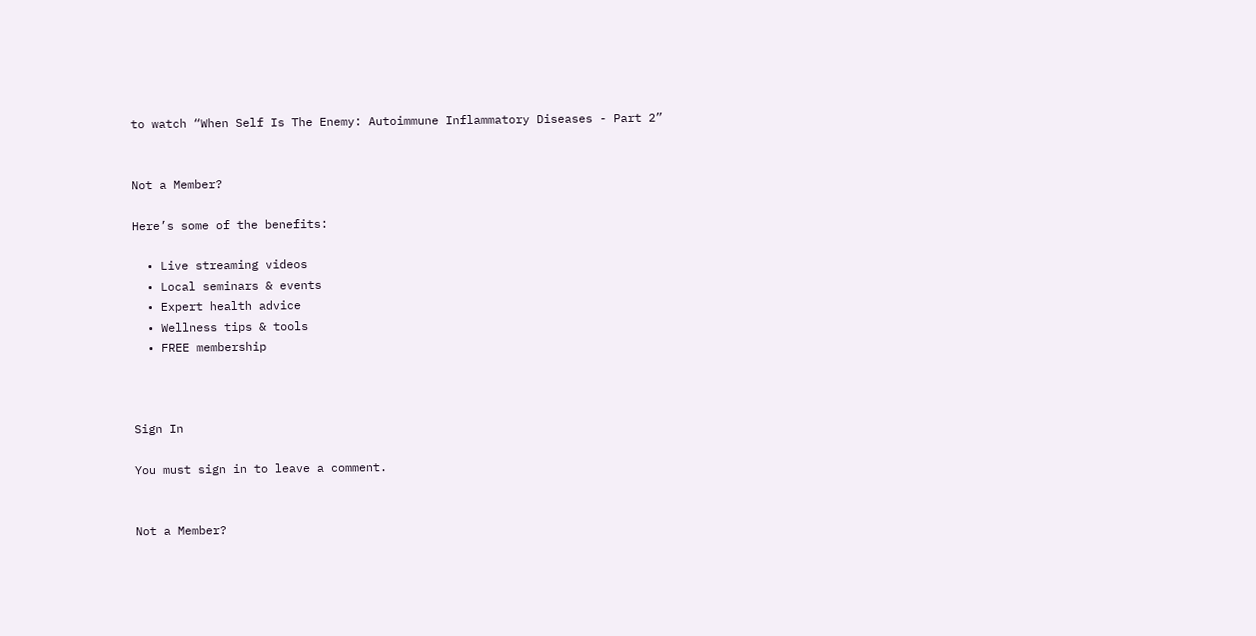to watch “When Self Is The Enemy: Autoimmune Inflammatory Diseases - Part 2”


Not a Member?

Here’s some of the benefits:

  • Live streaming videos
  • Local seminars & events
  • Expert health advice
  • Wellness tips & tools
  • FREE membership



Sign In

You must sign in to leave a comment.


Not a Member?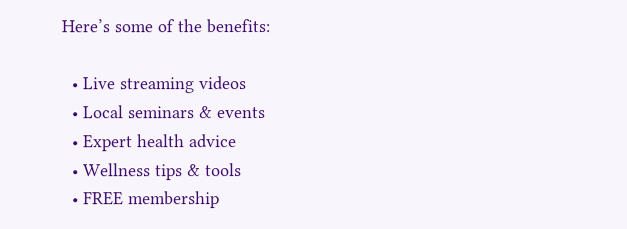Here’s some of the benefits:

  • Live streaming videos
  • Local seminars & events
  • Expert health advice
  • Wellness tips & tools
  • FREE membership